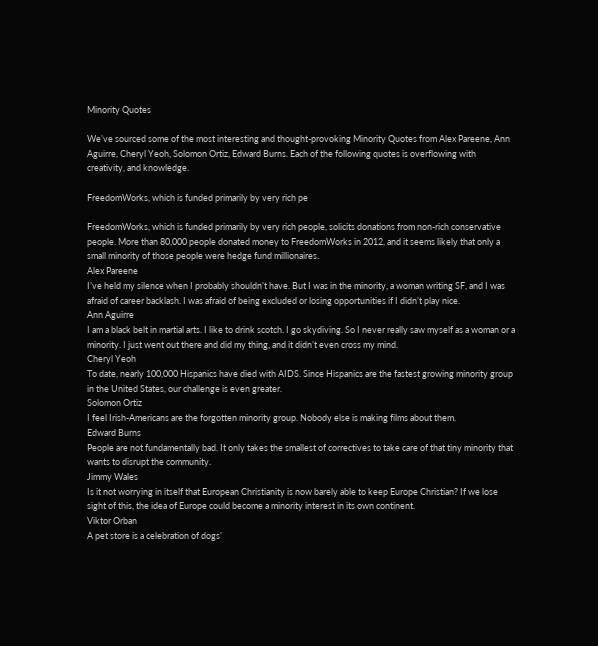Minority Quotes

We’ve sourced some of the most interesting and thought-provoking Minority Quotes from Alex Pareene, Ann Aguirre, Cheryl Yeoh, Solomon Ortiz, Edward Burns. Each of the following quotes is overflowing with creativity, and knowledge.

FreedomWorks, which is funded primarily by very rich pe

FreedomWorks, which is funded primarily by very rich people, solicits donations from non-rich conservative people. More than 80,000 people donated money to FreedomWorks in 2012, and it seems likely that only a small minority of those people were hedge fund millionaires.
Alex Pareene
I’ve held my silence when I probably shouldn’t have. But I was in the minority, a woman writing SF, and I was afraid of career backlash. I was afraid of being excluded or losing opportunities if I didn’t play nice.
Ann Aguirre
I am a black belt in martial arts. I like to drink scotch. I go skydiving. So I never really saw myself as a woman or a minority. I just went out there and did my thing, and it didn’t even cross my mind.
Cheryl Yeoh
To date, nearly 100,000 Hispanics have died with AIDS. Since Hispanics are the fastest growing minority group in the United States, our challenge is even greater.
Solomon Ortiz
I feel Irish-Americans are the forgotten minority group. Nobody else is making films about them.
Edward Burns
People are not fundamentally bad. It only takes the smallest of correctives to take care of that tiny minority that wants to disrupt the community.
Jimmy Wales
Is it not worrying in itself that European Christianity is now barely able to keep Europe Christian? If we lose sight of this, the idea of Europe could become a minority interest in its own continent.
Viktor Orban
A pet store is a celebration of dogs’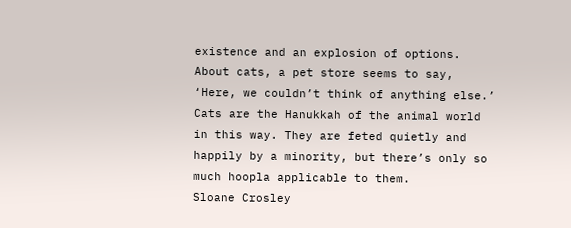existence and an explosion of options. About cats, a pet store seems to say, ‘Here, we couldn’t think of anything else.’ Cats are the Hanukkah of the animal world in this way. They are feted quietly and happily by a minority, but there’s only so much hoopla applicable to them.
Sloane Crosley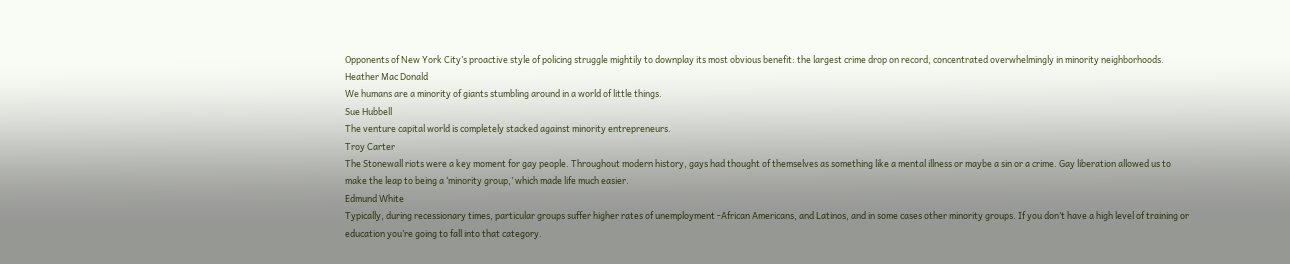Opponents of New York City’s proactive style of policing struggle mightily to downplay its most obvious benefit: the largest crime drop on record, concentrated overwhelmingly in minority neighborhoods.
Heather Mac Donald
We humans are a minority of giants stumbling around in a world of little things.
Sue Hubbell
The venture capital world is completely stacked against minority entrepreneurs.
Troy Carter
The Stonewall riots were a key moment for gay people. Throughout modern history, gays had thought of themselves as something like a mental illness or maybe a sin or a crime. Gay liberation allowed us to make the leap to being a ‘minority group,’ which made life much easier.
Edmund White
Typically, during recessionary times, particular groups suffer higher rates of unemployment -African Americans, and Latinos, and in some cases other minority groups. If you don’t have a high level of training or education you’re going to fall into that category.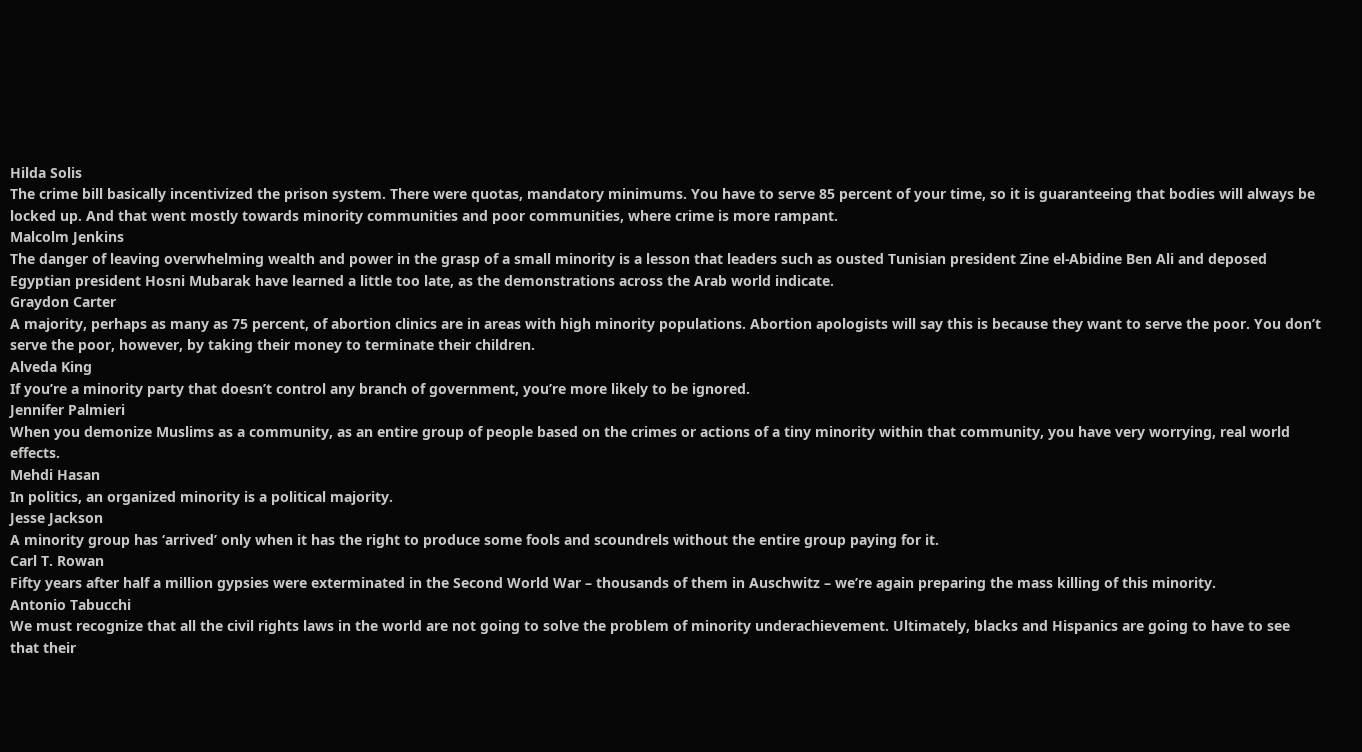Hilda Solis
The crime bill basically incentivized the prison system. There were quotas, mandatory minimums. You have to serve 85 percent of your time, so it is guaranteeing that bodies will always be locked up. And that went mostly towards minority communities and poor communities, where crime is more rampant.
Malcolm Jenkins
The danger of leaving overwhelming wealth and power in the grasp of a small minority is a lesson that leaders such as ousted Tunisian president Zine el-Abidine Ben Ali and deposed Egyptian president Hosni Mubarak have learned a little too late, as the demonstrations across the Arab world indicate.
Graydon Carter
A majority, perhaps as many as 75 percent, of abortion clinics are in areas with high minority populations. Abortion apologists will say this is because they want to serve the poor. You don’t serve the poor, however, by taking their money to terminate their children.
Alveda King
If you’re a minority party that doesn’t control any branch of government, you’re more likely to be ignored.
Jennifer Palmieri
When you demonize Muslims as a community, as an entire group of people based on the crimes or actions of a tiny minority within that community, you have very worrying, real world effects.
Mehdi Hasan
In politics, an organized minority is a political majority.
Jesse Jackson
A minority group has ‘arrived’ only when it has the right to produce some fools and scoundrels without the entire group paying for it.
Carl T. Rowan
Fifty years after half a million gypsies were exterminated in the Second World War – thousands of them in Auschwitz – we’re again preparing the mass killing of this minority.
Antonio Tabucchi
We must recognize that all the civil rights laws in the world are not going to solve the problem of minority underachievement. Ultimately, blacks and Hispanics are going to have to see that their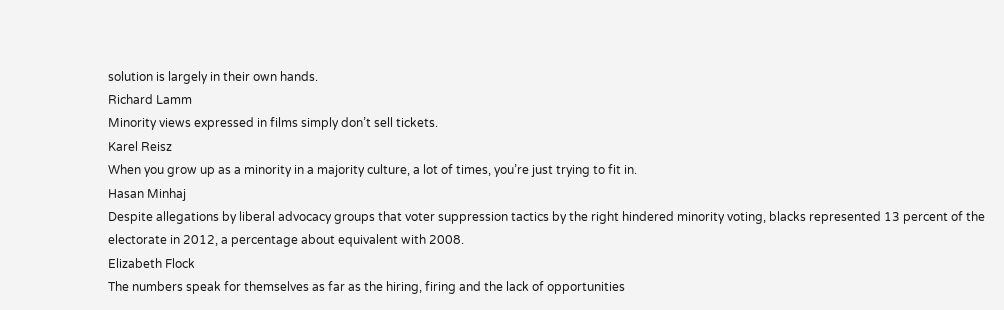solution is largely in their own hands.
Richard Lamm
Minority views expressed in films simply don’t sell tickets.
Karel Reisz
When you grow up as a minority in a majority culture, a lot of times, you’re just trying to fit in.
Hasan Minhaj
Despite allegations by liberal advocacy groups that voter suppression tactics by the right hindered minority voting, blacks represented 13 percent of the electorate in 2012, a percentage about equivalent with 2008.
Elizabeth Flock
The numbers speak for themselves as far as the hiring, firing and the lack of opportunities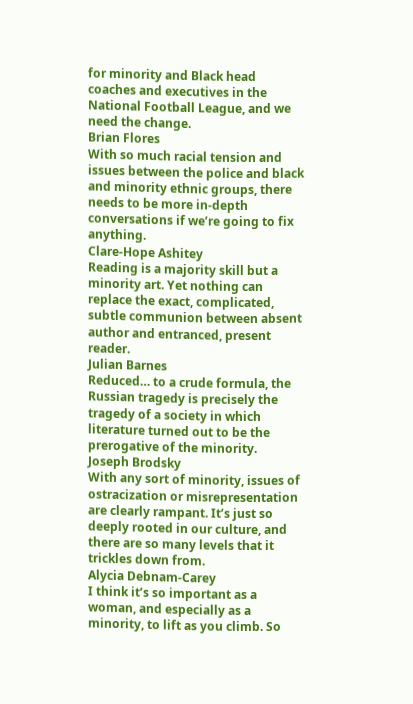for minority and Black head coaches and executives in the National Football League, and we need the change.
Brian Flores
With so much racial tension and issues between the police and black and minority ethnic groups, there needs to be more in-depth conversations if we’re going to fix anything.
Clare-Hope Ashitey
Reading is a majority skill but a minority art. Yet nothing can replace the exact, complicated, subtle communion between absent author and entranced, present reader.
Julian Barnes
Reduced… to a crude formula, the Russian tragedy is precisely the tragedy of a society in which literature turned out to be the prerogative of the minority.
Joseph Brodsky
With any sort of minority, issues of ostracization or misrepresentation are clearly rampant. It’s just so deeply rooted in our culture, and there are so many levels that it trickles down from.
Alycia Debnam-Carey
I think it’s so important as a woman, and especially as a minority, to lift as you climb. So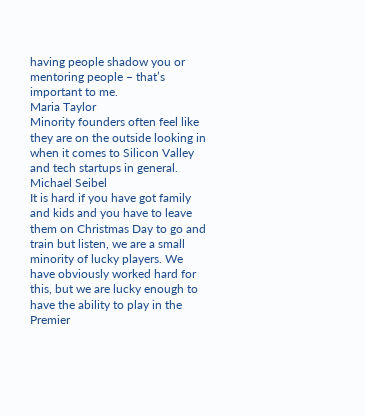having people shadow you or mentoring people – that’s important to me.
Maria Taylor
Minority founders often feel like they are on the outside looking in when it comes to Silicon Valley and tech startups in general.
Michael Seibel
It is hard if you have got family and kids and you have to leave them on Christmas Day to go and train but listen, we are a small minority of lucky players. We have obviously worked hard for this, but we are lucky enough to have the ability to play in the Premier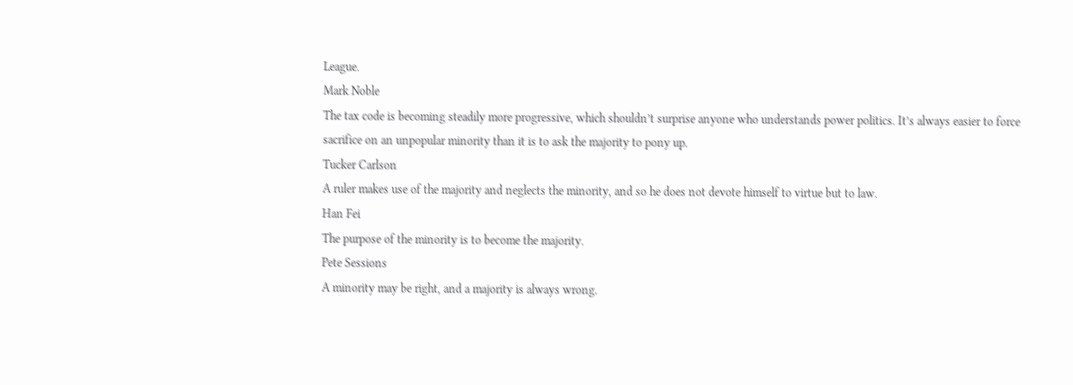League.
Mark Noble
The tax code is becoming steadily more progressive, which shouldn’t surprise anyone who understands power politics. It’s always easier to force sacrifice on an unpopular minority than it is to ask the majority to pony up.
Tucker Carlson
A ruler makes use of the majority and neglects the minority, and so he does not devote himself to virtue but to law.
Han Fei
The purpose of the minority is to become the majority.
Pete Sessions
A minority may be right, and a majority is always wrong.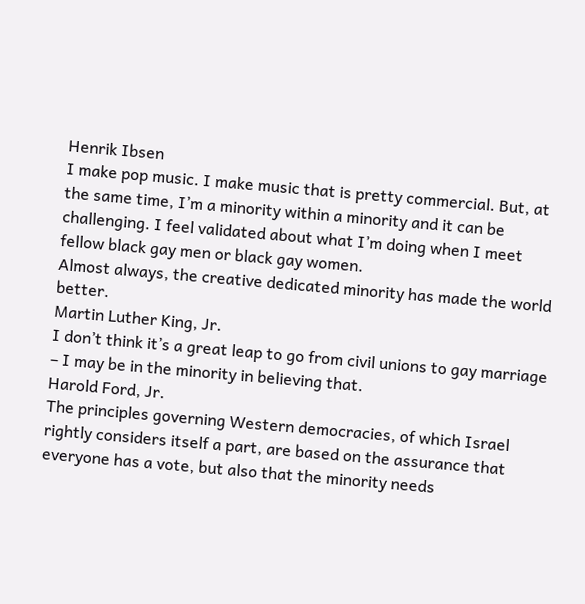Henrik Ibsen
I make pop music. I make music that is pretty commercial. But, at the same time, I’m a minority within a minority and it can be challenging. I feel validated about what I’m doing when I meet fellow black gay men or black gay women.
Almost always, the creative dedicated minority has made the world better.
Martin Luther King, Jr.
I don’t think it’s a great leap to go from civil unions to gay marriage – I may be in the minority in believing that.
Harold Ford, Jr.
The principles governing Western democracies, of which Israel rightly considers itself a part, are based on the assurance that everyone has a vote, but also that the minority needs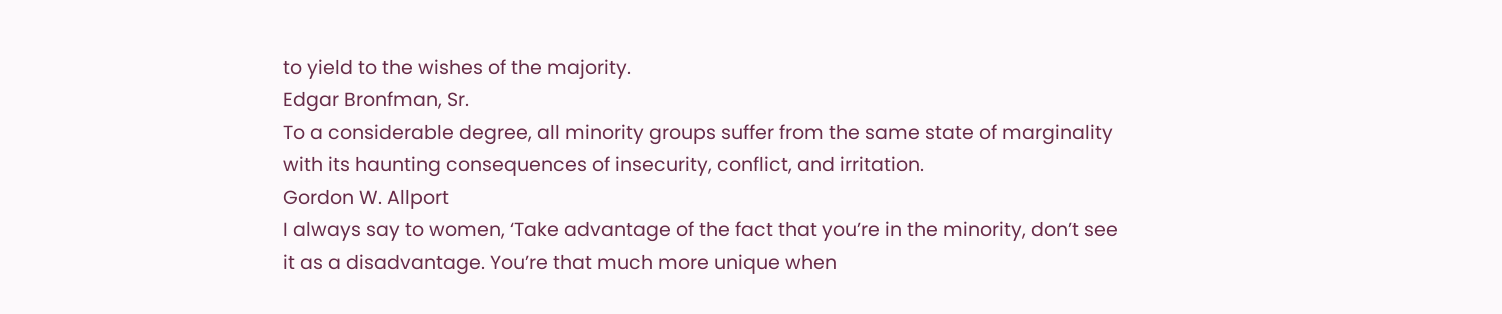to yield to the wishes of the majority.
Edgar Bronfman, Sr.
To a considerable degree, all minority groups suffer from the same state of marginality with its haunting consequences of insecurity, conflict, and irritation.
Gordon W. Allport
I always say to women, ‘Take advantage of the fact that you’re in the minority, don’t see it as a disadvantage. You’re that much more unique when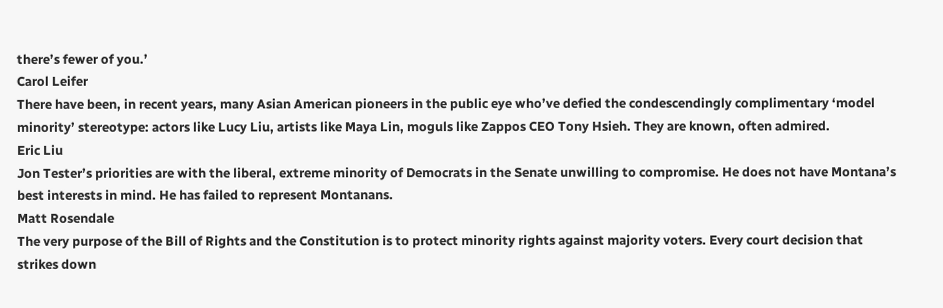there’s fewer of you.’
Carol Leifer
There have been, in recent years, many Asian American pioneers in the public eye who’ve defied the condescendingly complimentary ‘model minority’ stereotype: actors like Lucy Liu, artists like Maya Lin, moguls like Zappos CEO Tony Hsieh. They are known, often admired.
Eric Liu
Jon Tester’s priorities are with the liberal, extreme minority of Democrats in the Senate unwilling to compromise. He does not have Montana’s best interests in mind. He has failed to represent Montanans.
Matt Rosendale
The very purpose of the Bill of Rights and the Constitution is to protect minority rights against majority voters. Every court decision that strikes down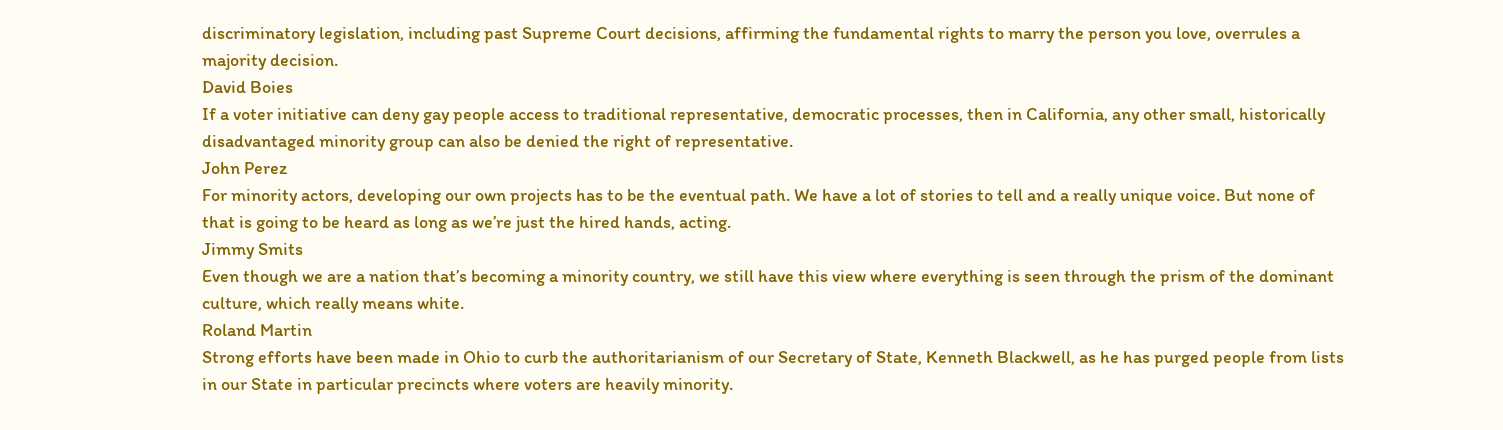discriminatory legislation, including past Supreme Court decisions, affirming the fundamental rights to marry the person you love, overrules a majority decision.
David Boies
If a voter initiative can deny gay people access to traditional representative, democratic processes, then in California, any other small, historically disadvantaged minority group can also be denied the right of representative.
John Perez
For minority actors, developing our own projects has to be the eventual path. We have a lot of stories to tell and a really unique voice. But none of that is going to be heard as long as we’re just the hired hands, acting.
Jimmy Smits
Even though we are a nation that’s becoming a minority country, we still have this view where everything is seen through the prism of the dominant culture, which really means white.
Roland Martin
Strong efforts have been made in Ohio to curb the authoritarianism of our Secretary of State, Kenneth Blackwell, as he has purged people from lists in our State in particular precincts where voters are heavily minority.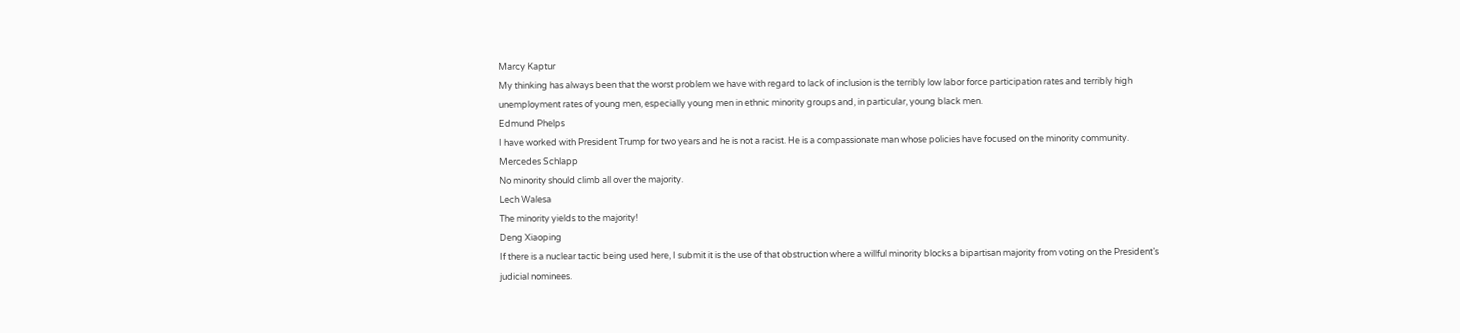Marcy Kaptur
My thinking has always been that the worst problem we have with regard to lack of inclusion is the terribly low labor force participation rates and terribly high unemployment rates of young men, especially young men in ethnic minority groups and, in particular, young black men.
Edmund Phelps
I have worked with President Trump for two years and he is not a racist. He is a compassionate man whose policies have focused on the minority community.
Mercedes Schlapp
No minority should climb all over the majority.
Lech Walesa
The minority yields to the majority!
Deng Xiaoping
If there is a nuclear tactic being used here, I submit it is the use of that obstruction where a willful minority blocks a bipartisan majority from voting on the President’s judicial nominees.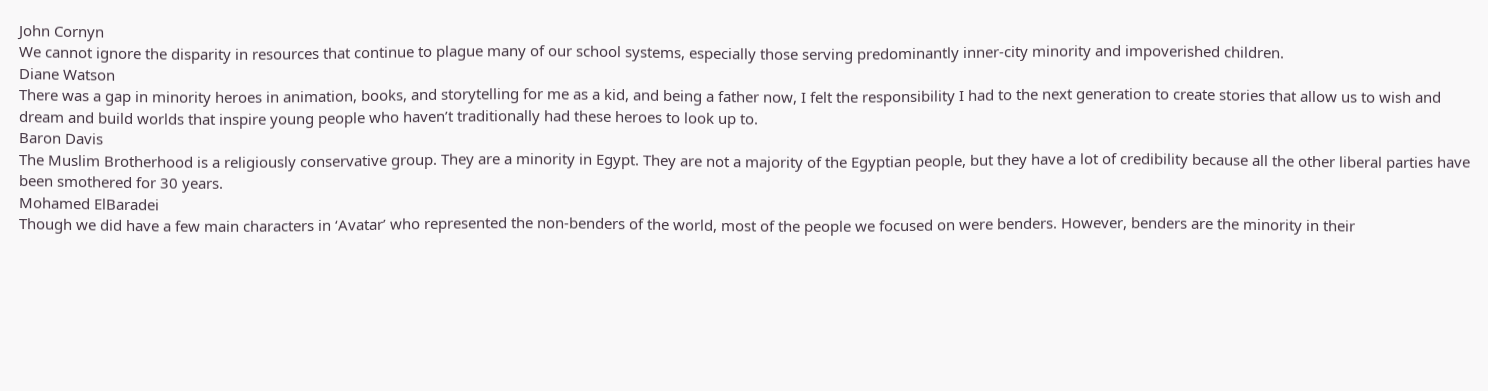John Cornyn
We cannot ignore the disparity in resources that continue to plague many of our school systems, especially those serving predominantly inner-city minority and impoverished children.
Diane Watson
There was a gap in minority heroes in animation, books, and storytelling for me as a kid, and being a father now, I felt the responsibility I had to the next generation to create stories that allow us to wish and dream and build worlds that inspire young people who haven’t traditionally had these heroes to look up to.
Baron Davis
The Muslim Brotherhood is a religiously conservative group. They are a minority in Egypt. They are not a majority of the Egyptian people, but they have a lot of credibility because all the other liberal parties have been smothered for 30 years.
Mohamed ElBaradei
Though we did have a few main characters in ‘Avatar’ who represented the non-benders of the world, most of the people we focused on were benders. However, benders are the minority in their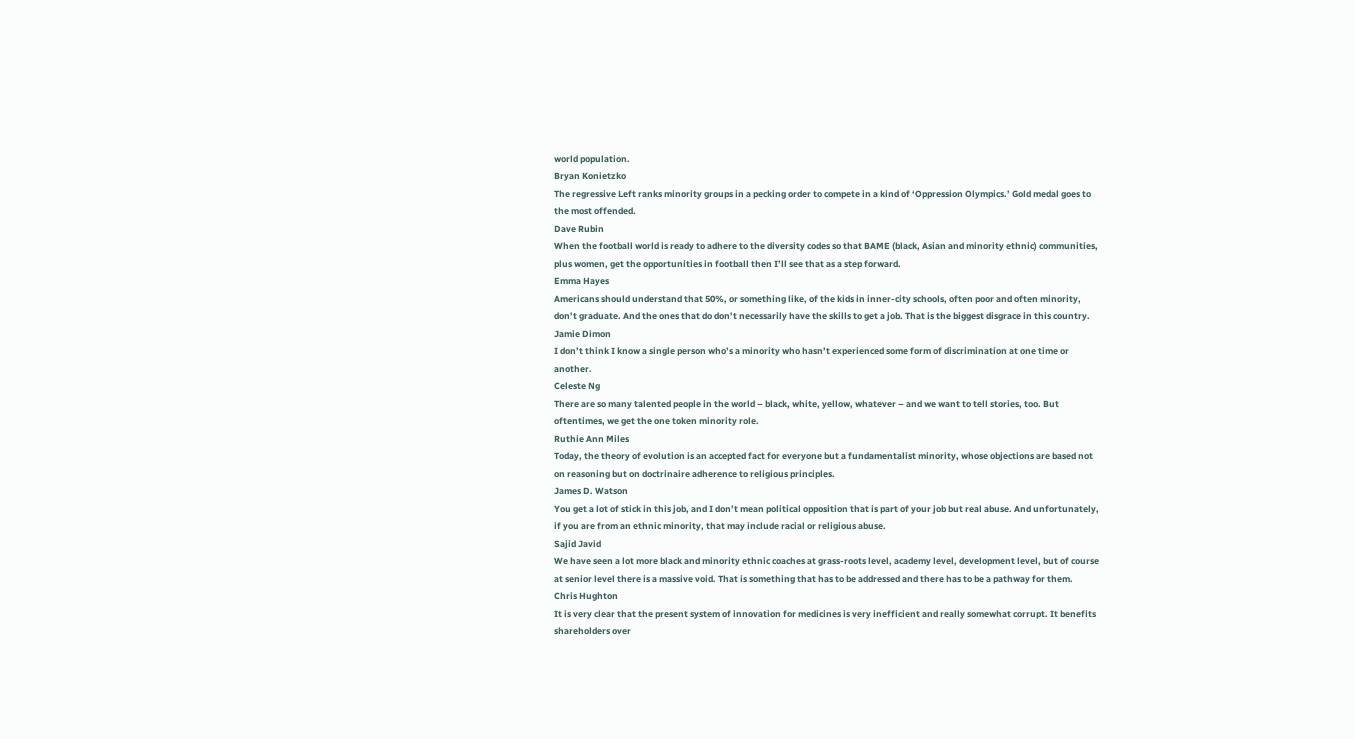world population.
Bryan Konietzko
The regressive Left ranks minority groups in a pecking order to compete in a kind of ‘Oppression Olympics.’ Gold medal goes to the most offended.
Dave Rubin
When the football world is ready to adhere to the diversity codes so that BAME (black, Asian and minority ethnic) communities, plus women, get the opportunities in football then I’ll see that as a step forward.
Emma Hayes
Americans should understand that 50%, or something like, of the kids in inner-city schools, often poor and often minority, don’t graduate. And the ones that do don’t necessarily have the skills to get a job. That is the biggest disgrace in this country.
Jamie Dimon
I don’t think I know a single person who’s a minority who hasn’t experienced some form of discrimination at one time or another.
Celeste Ng
There are so many talented people in the world – black, white, yellow, whatever – and we want to tell stories, too. But oftentimes, we get the one token minority role.
Ruthie Ann Miles
Today, the theory of evolution is an accepted fact for everyone but a fundamentalist minority, whose objections are based not on reasoning but on doctrinaire adherence to religious principles.
James D. Watson
You get a lot of stick in this job, and I don’t mean political opposition that is part of your job but real abuse. And unfortunately, if you are from an ethnic minority, that may include racial or religious abuse.
Sajid Javid
We have seen a lot more black and minority ethnic coaches at grass-roots level, academy level, development level, but of course at senior level there is a massive void. That is something that has to be addressed and there has to be a pathway for them.
Chris Hughton
It is very clear that the present system of innovation for medicines is very inefficient and really somewhat corrupt. It benefits shareholders over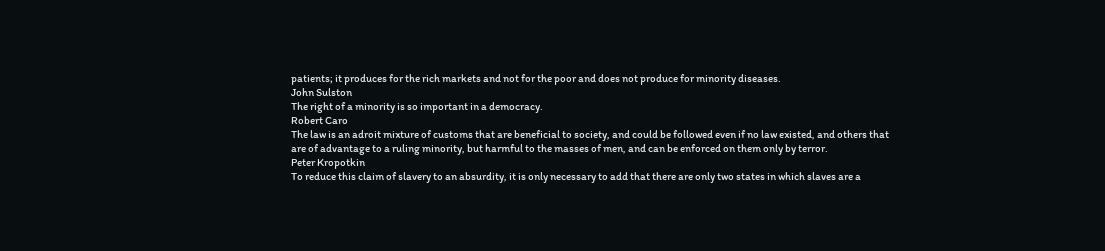patients; it produces for the rich markets and not for the poor and does not produce for minority diseases.
John Sulston
The right of a minority is so important in a democracy.
Robert Caro
The law is an adroit mixture of customs that are beneficial to society, and could be followed even if no law existed, and others that are of advantage to a ruling minority, but harmful to the masses of men, and can be enforced on them only by terror.
Peter Kropotkin
To reduce this claim of slavery to an absurdity, it is only necessary to add that there are only two states in which slaves are a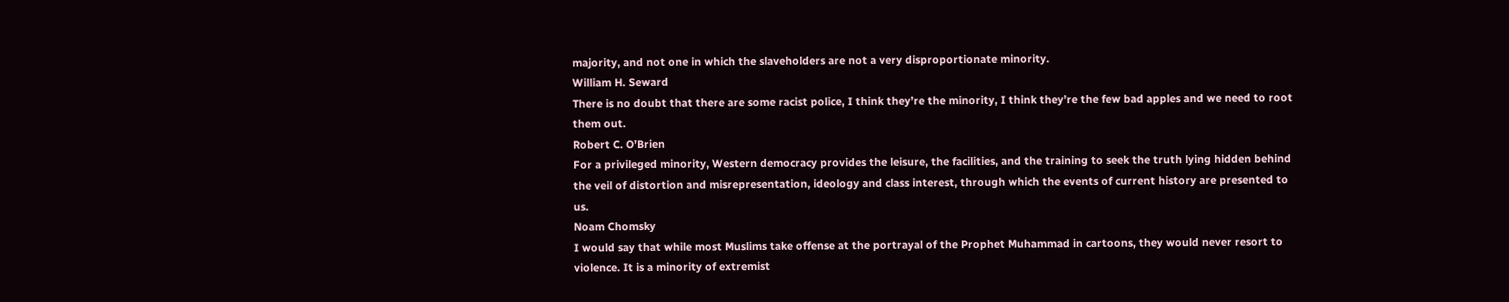majority, and not one in which the slaveholders are not a very disproportionate minority.
William H. Seward
There is no doubt that there are some racist police, I think they’re the minority, I think they’re the few bad apples and we need to root them out.
Robert C. O’Brien
For a privileged minority, Western democracy provides the leisure, the facilities, and the training to seek the truth lying hidden behind the veil of distortion and misrepresentation, ideology and class interest, through which the events of current history are presented to us.
Noam Chomsky
I would say that while most Muslims take offense at the portrayal of the Prophet Muhammad in cartoons, they would never resort to violence. It is a minority of extremist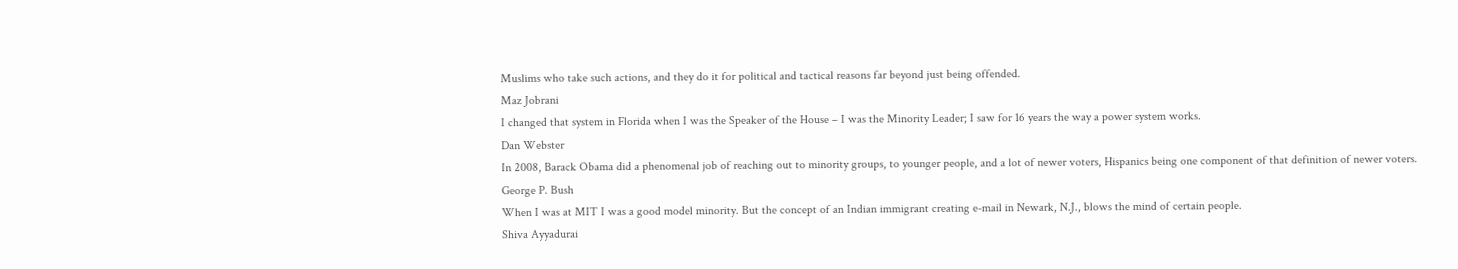Muslims who take such actions, and they do it for political and tactical reasons far beyond just being offended.
Maz Jobrani
I changed that system in Florida when I was the Speaker of the House – I was the Minority Leader; I saw for 16 years the way a power system works.
Dan Webster
In 2008, Barack Obama did a phenomenal job of reaching out to minority groups, to younger people, and a lot of newer voters, Hispanics being one component of that definition of newer voters.
George P. Bush
When I was at MIT I was a good model minority. But the concept of an Indian immigrant creating e-mail in Newark, N.J., blows the mind of certain people.
Shiva Ayyadurai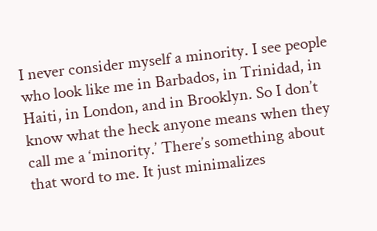I never consider myself a minority. I see people who look like me in Barbados, in Trinidad, in Haiti, in London, and in Brooklyn. So I don’t know what the heck anyone means when they call me a ‘minority.’ There’s something about that word to me. It just minimalizes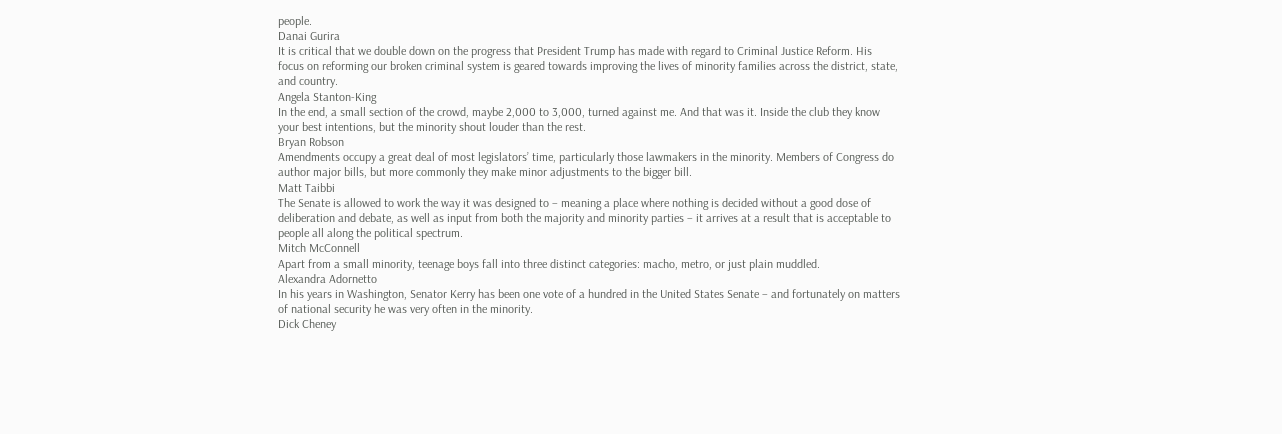people.
Danai Gurira
It is critical that we double down on the progress that President Trump has made with regard to Criminal Justice Reform. His focus on reforming our broken criminal system is geared towards improving the lives of minority families across the district, state, and country.
Angela Stanton-King
In the end, a small section of the crowd, maybe 2,000 to 3,000, turned against me. And that was it. Inside the club they know your best intentions, but the minority shout louder than the rest.
Bryan Robson
Amendments occupy a great deal of most legislators’ time, particularly those lawmakers in the minority. Members of Congress do author major bills, but more commonly they make minor adjustments to the bigger bill.
Matt Taibbi
The Senate is allowed to work the way it was designed to – meaning a place where nothing is decided without a good dose of deliberation and debate, as well as input from both the majority and minority parties – it arrives at a result that is acceptable to people all along the political spectrum.
Mitch McConnell
Apart from a small minority, teenage boys fall into three distinct categories: macho, metro, or just plain muddled.
Alexandra Adornetto
In his years in Washington, Senator Kerry has been one vote of a hundred in the United States Senate – and fortunately on matters of national security he was very often in the minority.
Dick Cheney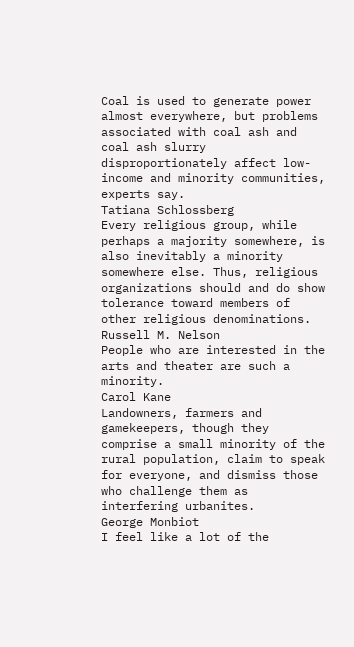Coal is used to generate power almost everywhere, but problems associated with coal ash and coal ash slurry disproportionately affect low-income and minority communities, experts say.
Tatiana Schlossberg
Every religious group, while perhaps a majority somewhere, is also inevitably a minority somewhere else. Thus, religious organizations should and do show tolerance toward members of other religious denominations.
Russell M. Nelson
People who are interested in the arts and theater are such a minority.
Carol Kane
Landowners, farmers and gamekeepers, though they comprise a small minority of the rural population, claim to speak for everyone, and dismiss those who challenge them as interfering urbanites.
George Monbiot
I feel like a lot of the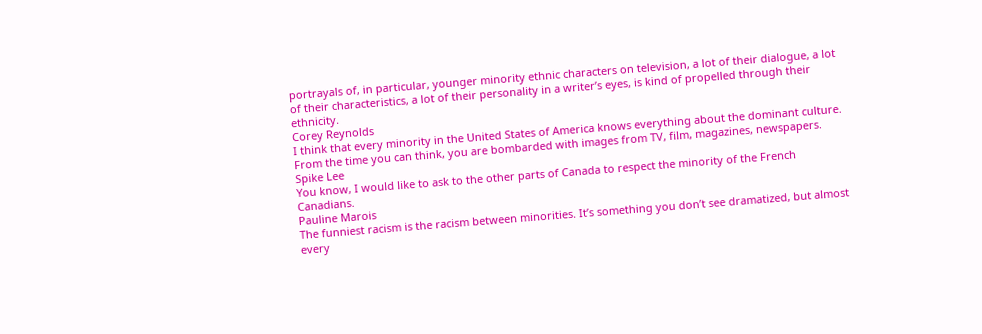portrayals of, in particular, younger minority ethnic characters on television, a lot of their dialogue, a lot of their characteristics, a lot of their personality in a writer’s eyes, is kind of propelled through their ethnicity.
Corey Reynolds
I think that every minority in the United States of America knows everything about the dominant culture. From the time you can think, you are bombarded with images from TV, film, magazines, newspapers.
Spike Lee
You know, I would like to ask to the other parts of Canada to respect the minority of the French Canadians.
Pauline Marois
The funniest racism is the racism between minorities. It’s something you don’t see dramatized, but almost every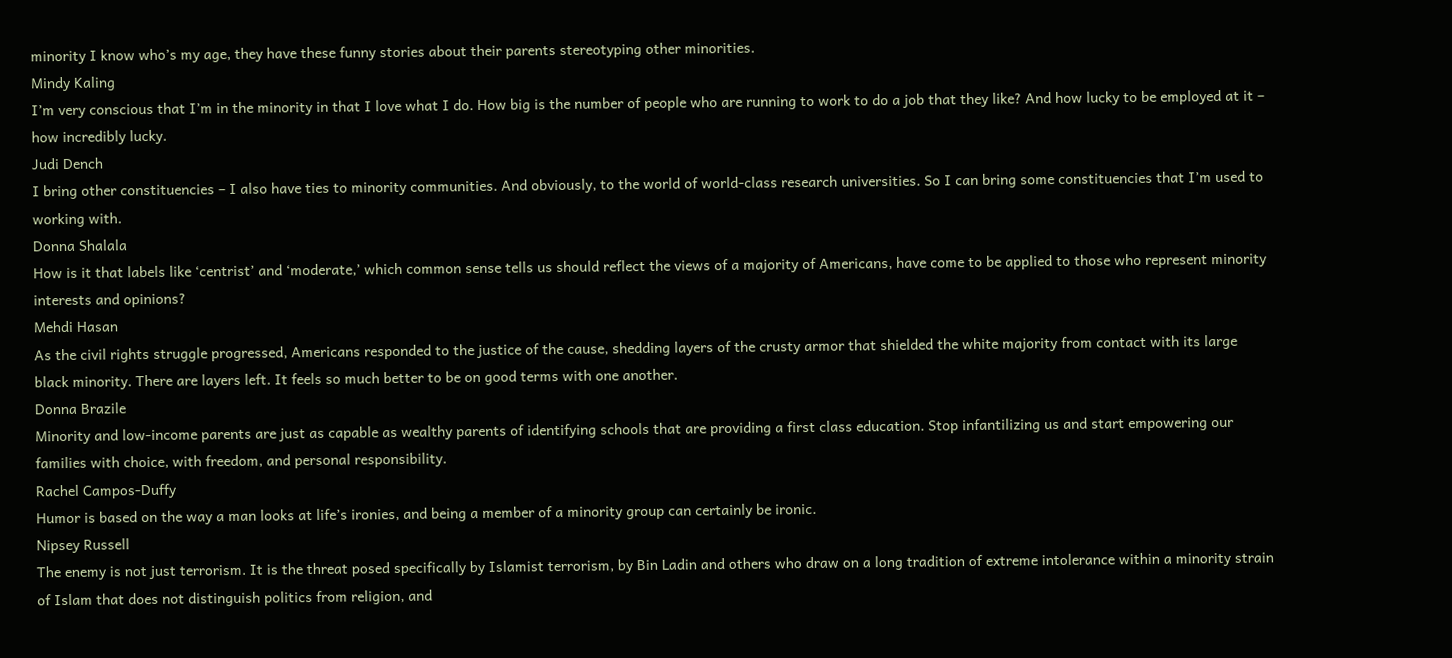minority I know who’s my age, they have these funny stories about their parents stereotyping other minorities.
Mindy Kaling
I’m very conscious that I’m in the minority in that I love what I do. How big is the number of people who are running to work to do a job that they like? And how lucky to be employed at it – how incredibly lucky.
Judi Dench
I bring other constituencies – I also have ties to minority communities. And obviously, to the world of world-class research universities. So I can bring some constituencies that I’m used to working with.
Donna Shalala
How is it that labels like ‘centrist’ and ‘moderate,’ which common sense tells us should reflect the views of a majority of Americans, have come to be applied to those who represent minority interests and opinions?
Mehdi Hasan
As the civil rights struggle progressed, Americans responded to the justice of the cause, shedding layers of the crusty armor that shielded the white majority from contact with its large black minority. There are layers left. It feels so much better to be on good terms with one another.
Donna Brazile
Minority and low-income parents are just as capable as wealthy parents of identifying schools that are providing a first class education. Stop infantilizing us and start empowering our families with choice, with freedom, and personal responsibility.
Rachel Campos-Duffy
Humor is based on the way a man looks at life’s ironies, and being a member of a minority group can certainly be ironic.
Nipsey Russell
The enemy is not just terrorism. It is the threat posed specifically by Islamist terrorism, by Bin Ladin and others who draw on a long tradition of extreme intolerance within a minority strain of Islam that does not distinguish politics from religion, and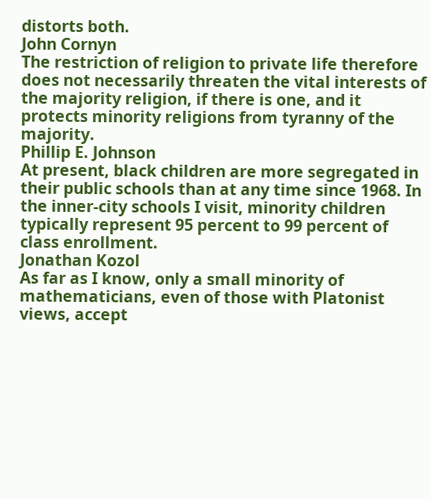distorts both.
John Cornyn
The restriction of religion to private life therefore does not necessarily threaten the vital interests of the majority religion, if there is one, and it protects minority religions from tyranny of the majority.
Phillip E. Johnson
At present, black children are more segregated in their public schools than at any time since 1968. In the inner-city schools I visit, minority children typically represent 95 percent to 99 percent of class enrollment.
Jonathan Kozol
As far as I know, only a small minority of mathematicians, even of those with Platonist views, accept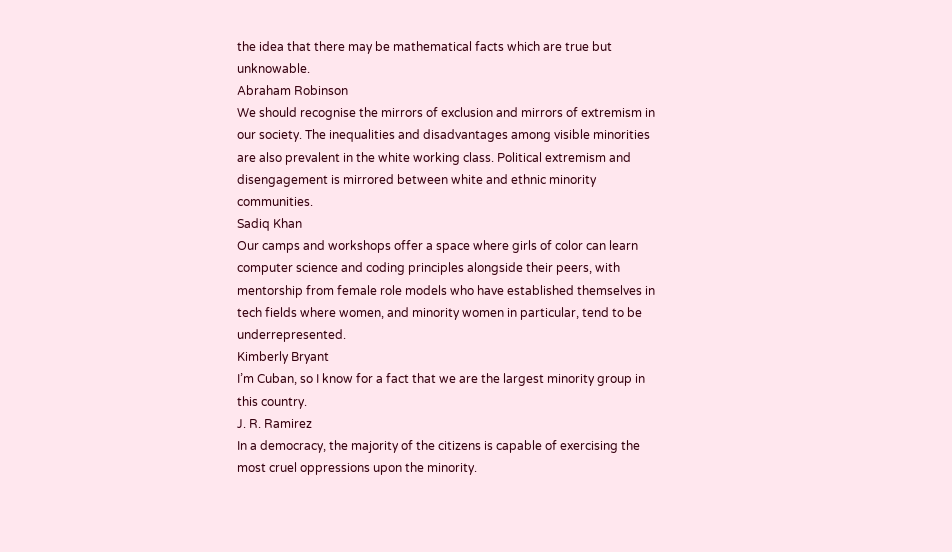the idea that there may be mathematical facts which are true but unknowable.
Abraham Robinson
We should recognise the mirrors of exclusion and mirrors of extremism in our society. The inequalities and disadvantages among visible minorities are also prevalent in the white working class. Political extremism and disengagement is mirrored between white and ethnic minority communities.
Sadiq Khan
Our camps and workshops offer a space where girls of color can learn computer science and coding principles alongside their peers, with mentorship from female role models who have established themselves in tech fields where women, and minority women in particular, tend to be underrepresented.
Kimberly Bryant
I’m Cuban, so I know for a fact that we are the largest minority group in this country.
J. R. Ramirez
In a democracy, the majority of the citizens is capable of exercising the most cruel oppressions upon the minority.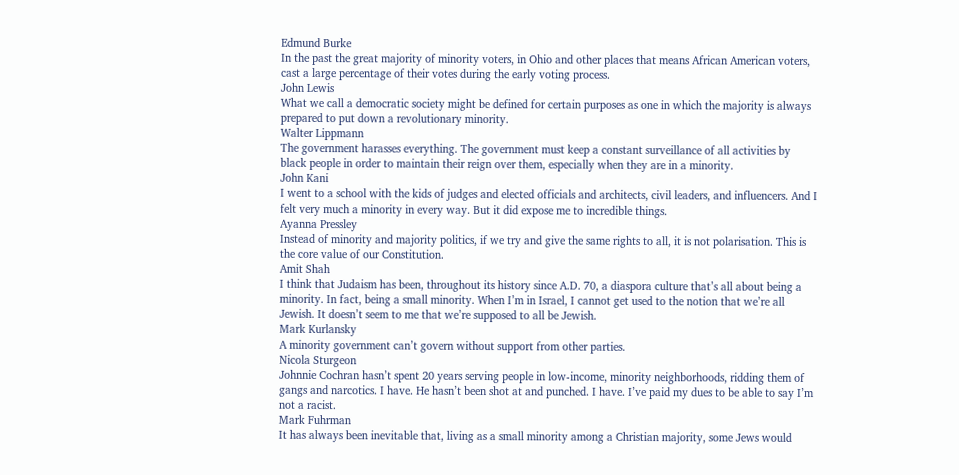Edmund Burke
In the past the great majority of minority voters, in Ohio and other places that means African American voters, cast a large percentage of their votes during the early voting process.
John Lewis
What we call a democratic society might be defined for certain purposes as one in which the majority is always prepared to put down a revolutionary minority.
Walter Lippmann
The government harasses everything. The government must keep a constant surveillance of all activities by black people in order to maintain their reign over them, especially when they are in a minority.
John Kani
I went to a school with the kids of judges and elected officials and architects, civil leaders, and influencers. And I felt very much a minority in every way. But it did expose me to incredible things.
Ayanna Pressley
Instead of minority and majority politics, if we try and give the same rights to all, it is not polarisation. This is the core value of our Constitution.
Amit Shah
I think that Judaism has been, throughout its history since A.D. 70, a diaspora culture that’s all about being a minority. In fact, being a small minority. When I’m in Israel, I cannot get used to the notion that we’re all Jewish. It doesn’t seem to me that we’re supposed to all be Jewish.
Mark Kurlansky
A minority government can’t govern without support from other parties.
Nicola Sturgeon
Johnnie Cochran hasn’t spent 20 years serving people in low-income, minority neighborhoods, ridding them of gangs and narcotics. I have. He hasn’t been shot at and punched. I have. I’ve paid my dues to be able to say I’m not a racist.
Mark Fuhrman
It has always been inevitable that, living as a small minority among a Christian majority, some Jews would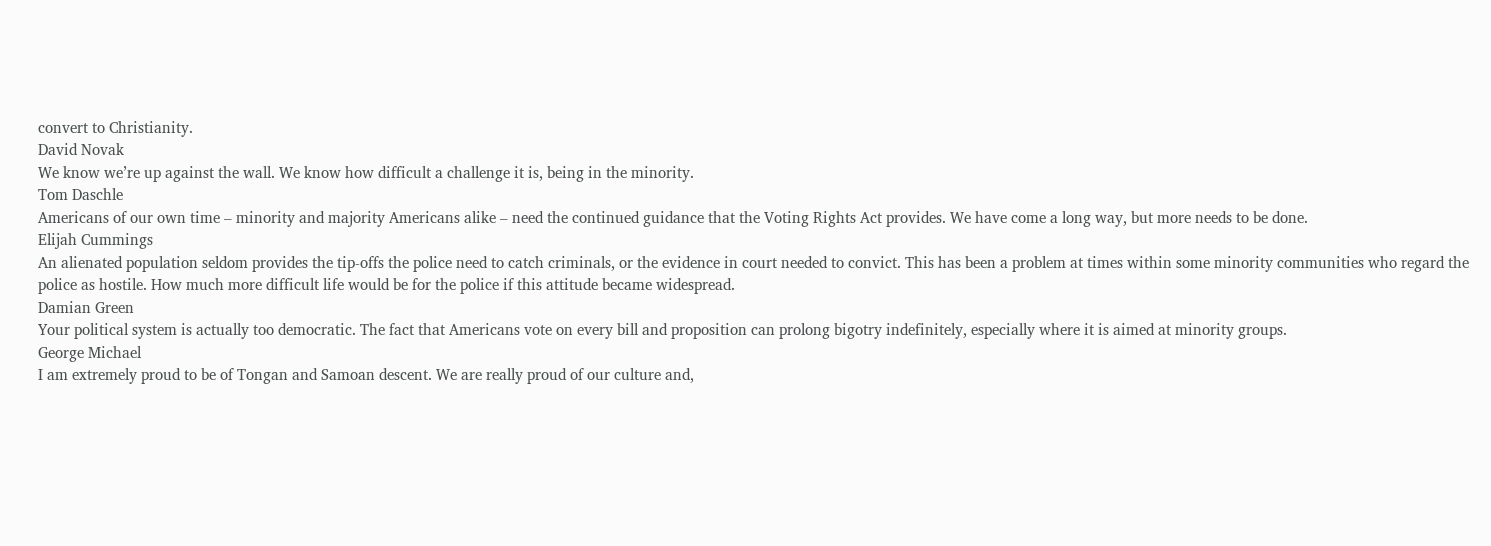convert to Christianity.
David Novak
We know we’re up against the wall. We know how difficult a challenge it is, being in the minority.
Tom Daschle
Americans of our own time – minority and majority Americans alike – need the continued guidance that the Voting Rights Act provides. We have come a long way, but more needs to be done.
Elijah Cummings
An alienated population seldom provides the tip-offs the police need to catch criminals, or the evidence in court needed to convict. This has been a problem at times within some minority communities who regard the police as hostile. How much more difficult life would be for the police if this attitude became widespread.
Damian Green
Your political system is actually too democratic. The fact that Americans vote on every bill and proposition can prolong bigotry indefinitely, especially where it is aimed at minority groups.
George Michael
I am extremely proud to be of Tongan and Samoan descent. We are really proud of our culture and,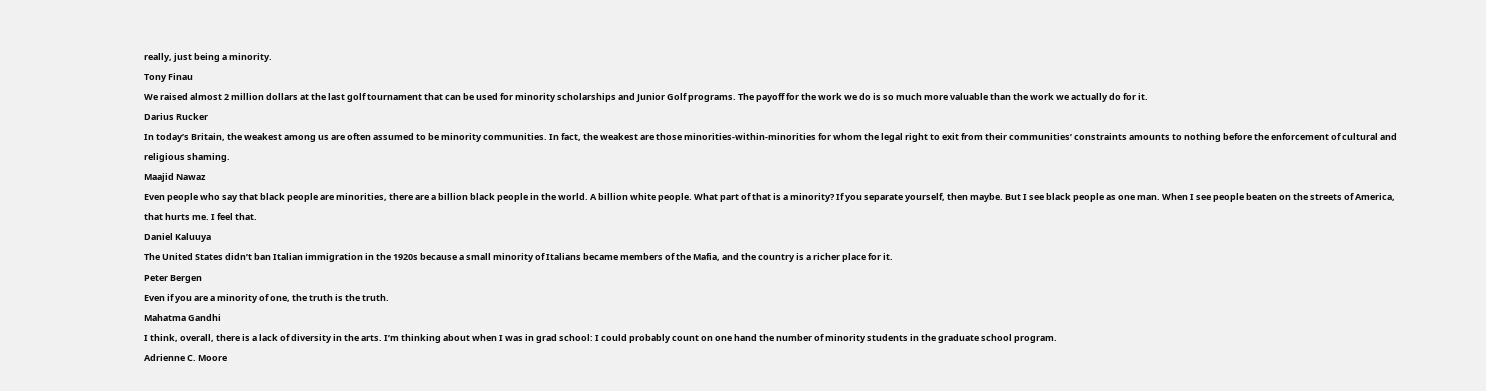really, just being a minority.
Tony Finau
We raised almost 2 million dollars at the last golf tournament that can be used for minority scholarships and Junior Golf programs. The payoff for the work we do is so much more valuable than the work we actually do for it.
Darius Rucker
In today’s Britain, the weakest among us are often assumed to be minority communities. In fact, the weakest are those minorities-within-minorities for whom the legal right to exit from their communities’ constraints amounts to nothing before the enforcement of cultural and religious shaming.
Maajid Nawaz
Even people who say that black people are minorities, there are a billion black people in the world. A billion white people. What part of that is a minority? If you separate yourself, then maybe. But I see black people as one man. When I see people beaten on the streets of America, that hurts me. I feel that.
Daniel Kaluuya
The United States didn’t ban Italian immigration in the 1920s because a small minority of Italians became members of the Mafia, and the country is a richer place for it.
Peter Bergen
Even if you are a minority of one, the truth is the truth.
Mahatma Gandhi
I think, overall, there is a lack of diversity in the arts. I’m thinking about when I was in grad school: I could probably count on one hand the number of minority students in the graduate school program.
Adrienne C. Moore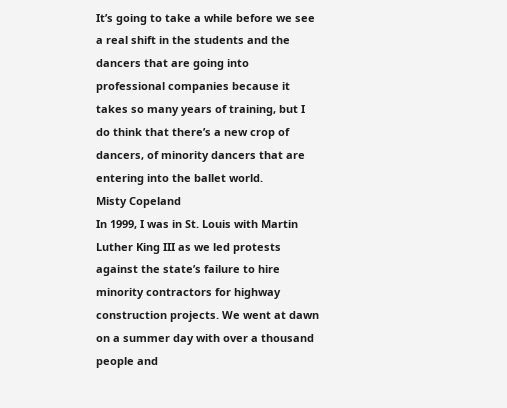It’s going to take a while before we see a real shift in the students and the dancers that are going into professional companies because it takes so many years of training, but I do think that there’s a new crop of dancers, of minority dancers that are entering into the ballet world.
Misty Copeland
In 1999, I was in St. Louis with Martin Luther King III as we led protests against the state’s failure to hire minority contractors for highway construction projects. We went at dawn on a summer day with over a thousand people and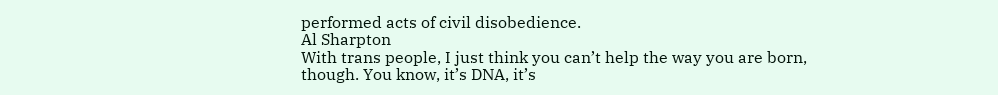performed acts of civil disobedience.
Al Sharpton
With trans people, I just think you can’t help the way you are born, though. You know, it’s DNA, it’s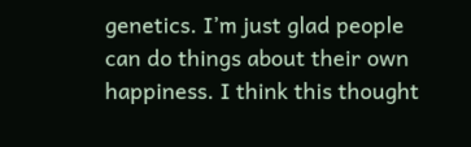genetics. I’m just glad people can do things about their own happiness. I think this thought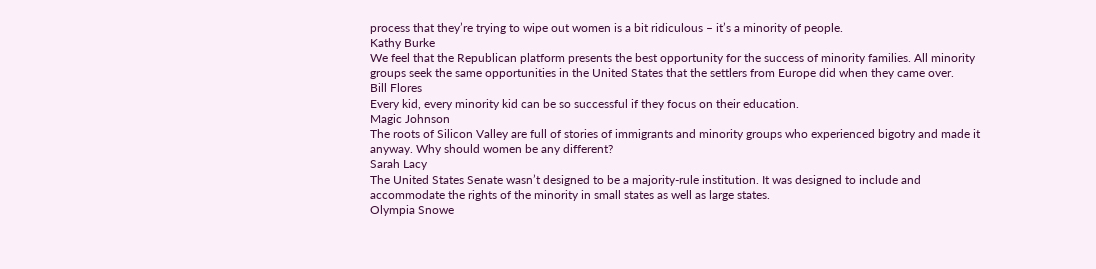process that they’re trying to wipe out women is a bit ridiculous – it’s a minority of people.
Kathy Burke
We feel that the Republican platform presents the best opportunity for the success of minority families. All minority groups seek the same opportunities in the United States that the settlers from Europe did when they came over.
Bill Flores
Every kid, every minority kid can be so successful if they focus on their education.
Magic Johnson
The roots of Silicon Valley are full of stories of immigrants and minority groups who experienced bigotry and made it anyway. Why should women be any different?
Sarah Lacy
The United States Senate wasn’t designed to be a majority-rule institution. It was designed to include and accommodate the rights of the minority in small states as well as large states.
Olympia Snowe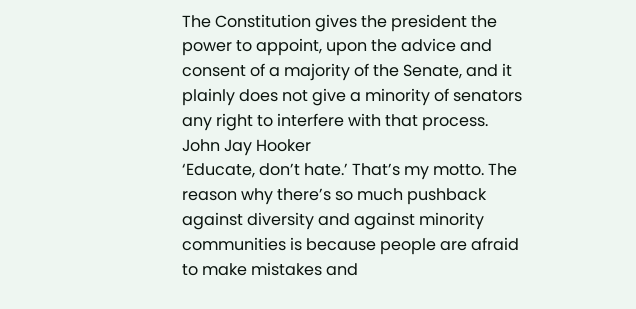The Constitution gives the president the power to appoint, upon the advice and consent of a majority of the Senate, and it plainly does not give a minority of senators any right to interfere with that process.
John Jay Hooker
‘Educate, don’t hate.’ That’s my motto. The reason why there’s so much pushback against diversity and against minority communities is because people are afraid to make mistakes and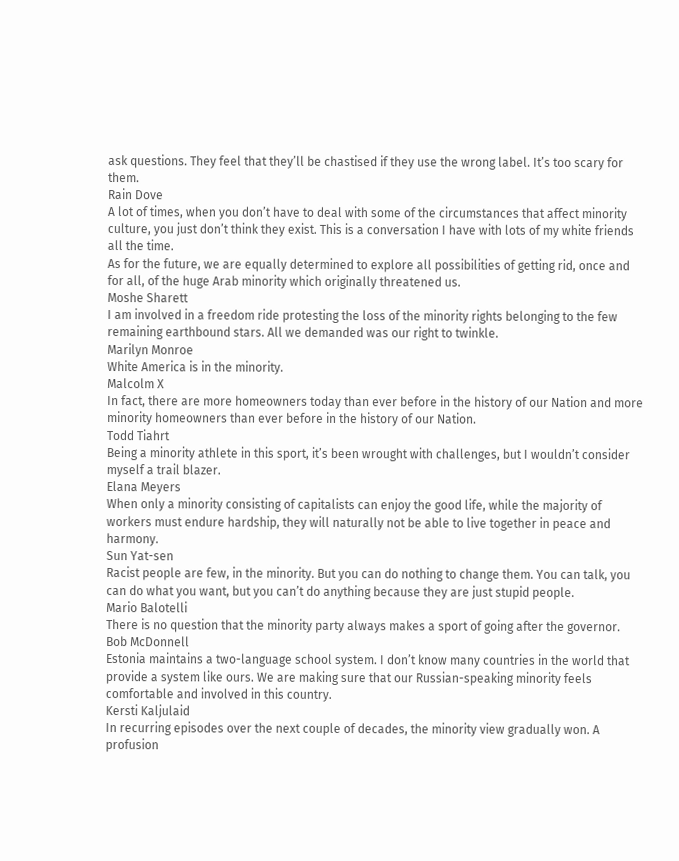ask questions. They feel that they’ll be chastised if they use the wrong label. It’s too scary for them.
Rain Dove
A lot of times, when you don’t have to deal with some of the circumstances that affect minority culture, you just don’t think they exist. This is a conversation I have with lots of my white friends all the time.
As for the future, we are equally determined to explore all possibilities of getting rid, once and for all, of the huge Arab minority which originally threatened us.
Moshe Sharett
I am involved in a freedom ride protesting the loss of the minority rights belonging to the few remaining earthbound stars. All we demanded was our right to twinkle.
Marilyn Monroe
White America is in the minority.
Malcolm X
In fact, there are more homeowners today than ever before in the history of our Nation and more minority homeowners than ever before in the history of our Nation.
Todd Tiahrt
Being a minority athlete in this sport, it’s been wrought with challenges, but I wouldn’t consider myself a trail blazer.
Elana Meyers
When only a minority consisting of capitalists can enjoy the good life, while the majority of workers must endure hardship, they will naturally not be able to live together in peace and harmony.
Sun Yat-sen
Racist people are few, in the minority. But you can do nothing to change them. You can talk, you can do what you want, but you can’t do anything because they are just stupid people.
Mario Balotelli
There is no question that the minority party always makes a sport of going after the governor.
Bob McDonnell
Estonia maintains a two-language school system. I don’t know many countries in the world that provide a system like ours. We are making sure that our Russian-speaking minority feels comfortable and involved in this country.
Kersti Kaljulaid
In recurring episodes over the next couple of decades, the minority view gradually won. A profusion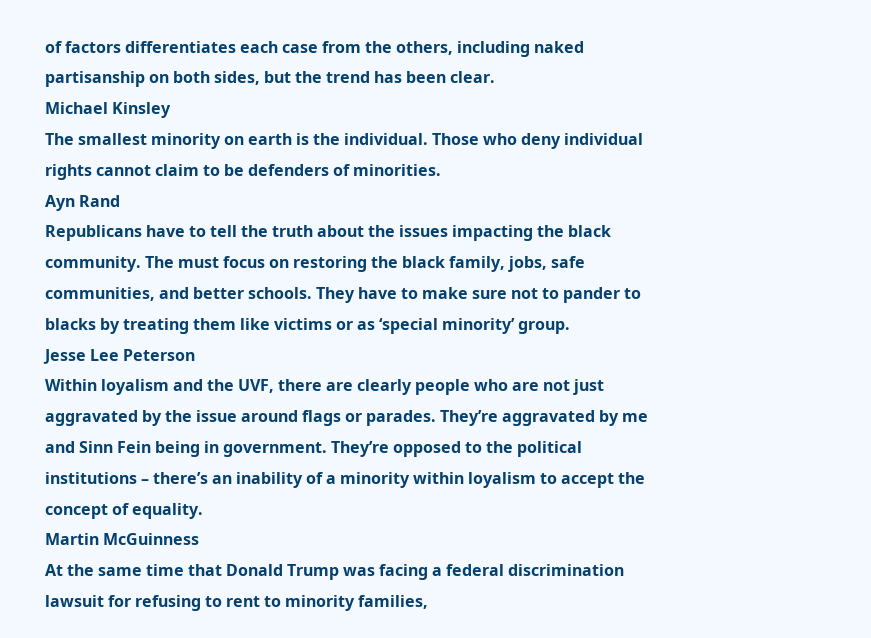of factors differentiates each case from the others, including naked partisanship on both sides, but the trend has been clear.
Michael Kinsley
The smallest minority on earth is the individual. Those who deny individual rights cannot claim to be defenders of minorities.
Ayn Rand
Republicans have to tell the truth about the issues impacting the black community. The must focus on restoring the black family, jobs, safe communities, and better schools. They have to make sure not to pander to blacks by treating them like victims or as ‘special minority’ group.
Jesse Lee Peterson
Within loyalism and the UVF, there are clearly people who are not just aggravated by the issue around flags or parades. They’re aggravated by me and Sinn Fein being in government. They’re opposed to the political institutions – there’s an inability of a minority within loyalism to accept the concept of equality.
Martin McGuinness
At the same time that Donald Trump was facing a federal discrimination lawsuit for refusing to rent to minority families,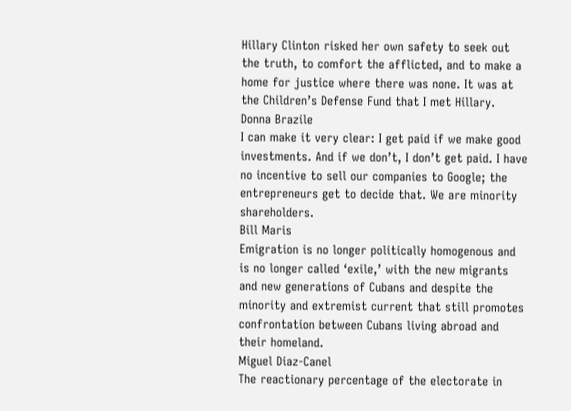Hillary Clinton risked her own safety to seek out the truth, to comfort the afflicted, and to make a home for justice where there was none. It was at the Children’s Defense Fund that I met Hillary.
Donna Brazile
I can make it very clear: I get paid if we make good investments. And if we don’t, I don’t get paid. I have no incentive to sell our companies to Google; the entrepreneurs get to decide that. We are minority shareholders.
Bill Maris
Emigration is no longer politically homogenous and is no longer called ‘exile,’ with the new migrants and new generations of Cubans and despite the minority and extremist current that still promotes confrontation between Cubans living abroad and their homeland.
Miguel Diaz-Canel
The reactionary percentage of the electorate in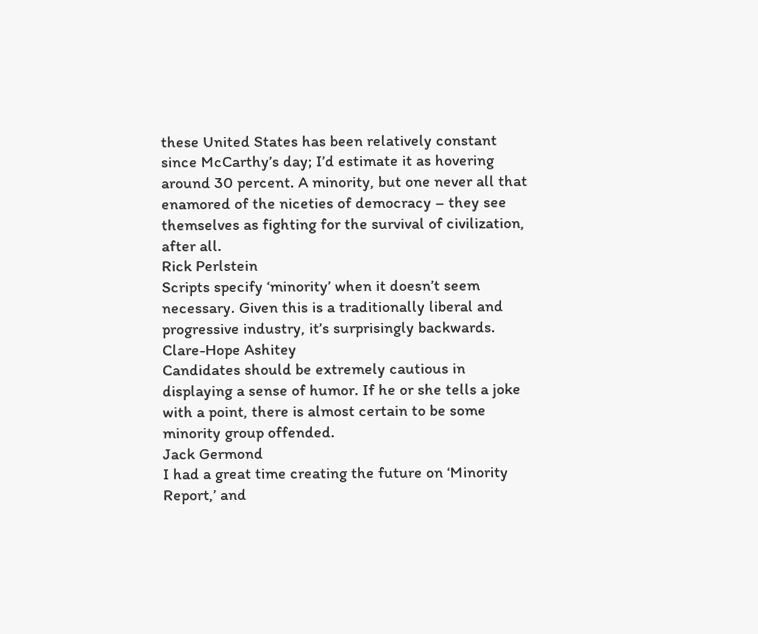these United States has been relatively constant since McCarthy’s day; I’d estimate it as hovering around 30 percent. A minority, but one never all that enamored of the niceties of democracy – they see themselves as fighting for the survival of civilization, after all.
Rick Perlstein
Scripts specify ‘minority’ when it doesn’t seem necessary. Given this is a traditionally liberal and progressive industry, it’s surprisingly backwards.
Clare-Hope Ashitey
Candidates should be extremely cautious in displaying a sense of humor. If he or she tells a joke with a point, there is almost certain to be some minority group offended.
Jack Germond
I had a great time creating the future on ‘Minority Report,’ and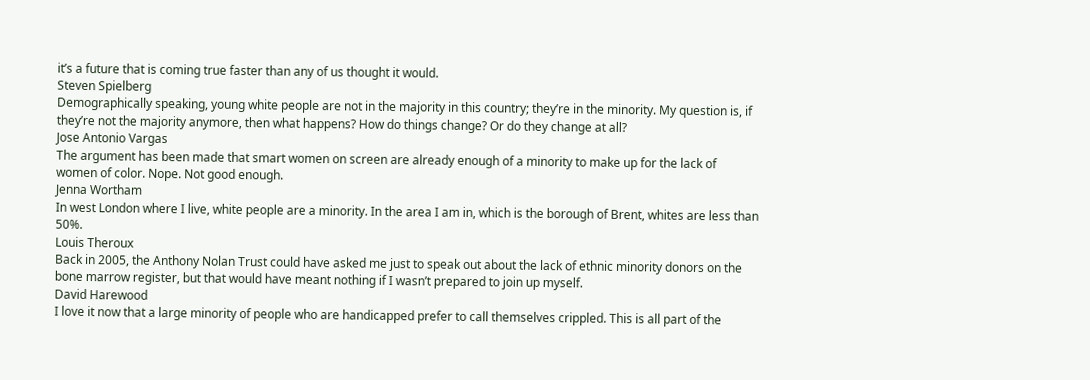it’s a future that is coming true faster than any of us thought it would.
Steven Spielberg
Demographically speaking, young white people are not in the majority in this country; they’re in the minority. My question is, if they’re not the majority anymore, then what happens? How do things change? Or do they change at all?
Jose Antonio Vargas
The argument has been made that smart women on screen are already enough of a minority to make up for the lack of women of color. Nope. Not good enough.
Jenna Wortham
In west London where I live, white people are a minority. In the area I am in, which is the borough of Brent, whites are less than 50%.
Louis Theroux
Back in 2005, the Anthony Nolan Trust could have asked me just to speak out about the lack of ethnic minority donors on the bone marrow register, but that would have meant nothing if I wasn’t prepared to join up myself.
David Harewood
I love it now that a large minority of people who are handicapped prefer to call themselves crippled. This is all part of the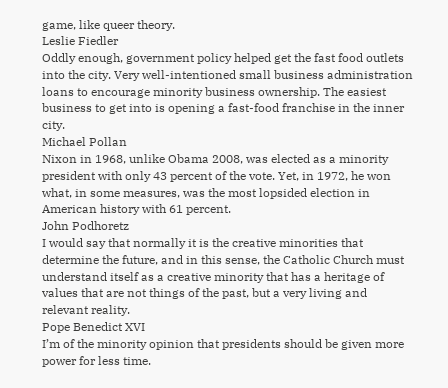game, like queer theory.
Leslie Fiedler
Oddly enough, government policy helped get the fast food outlets into the city. Very well-intentioned small business administration loans to encourage minority business ownership. The easiest business to get into is opening a fast-food franchise in the inner city.
Michael Pollan
Nixon in 1968, unlike Obama 2008, was elected as a minority president with only 43 percent of the vote. Yet, in 1972, he won what, in some measures, was the most lopsided election in American history with 61 percent.
John Podhoretz
I would say that normally it is the creative minorities that determine the future, and in this sense, the Catholic Church must understand itself as a creative minority that has a heritage of values that are not things of the past, but a very living and relevant reality.
Pope Benedict XVI
I’m of the minority opinion that presidents should be given more power for less time.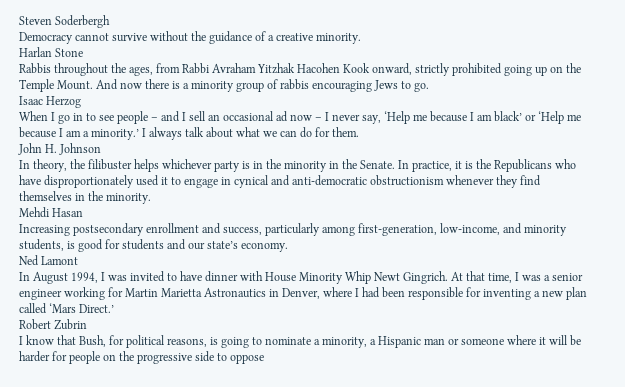Steven Soderbergh
Democracy cannot survive without the guidance of a creative minority.
Harlan Stone
Rabbis throughout the ages, from Rabbi Avraham Yitzhak Hacohen Kook onward, strictly prohibited going up on the Temple Mount. And now there is a minority group of rabbis encouraging Jews to go.
Isaac Herzog
When I go in to see people – and I sell an occasional ad now – I never say, ‘Help me because I am black’ or ‘Help me because I am a minority.’ I always talk about what we can do for them.
John H. Johnson
In theory, the filibuster helps whichever party is in the minority in the Senate. In practice, it is the Republicans who have disproportionately used it to engage in cynical and anti-democratic obstructionism whenever they find themselves in the minority.
Mehdi Hasan
Increasing postsecondary enrollment and success, particularly among first-generation, low-income, and minority students, is good for students and our state’s economy.
Ned Lamont
In August 1994, I was invited to have dinner with House Minority Whip Newt Gingrich. At that time, I was a senior engineer working for Martin Marietta Astronautics in Denver, where I had been responsible for inventing a new plan called ‘Mars Direct.’
Robert Zubrin
I know that Bush, for political reasons, is going to nominate a minority, a Hispanic man or someone where it will be harder for people on the progressive side to oppose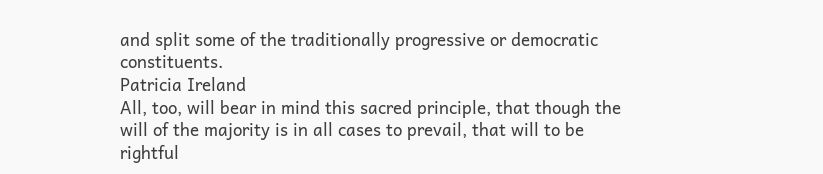and split some of the traditionally progressive or democratic constituents.
Patricia Ireland
All, too, will bear in mind this sacred principle, that though the will of the majority is in all cases to prevail, that will to be rightful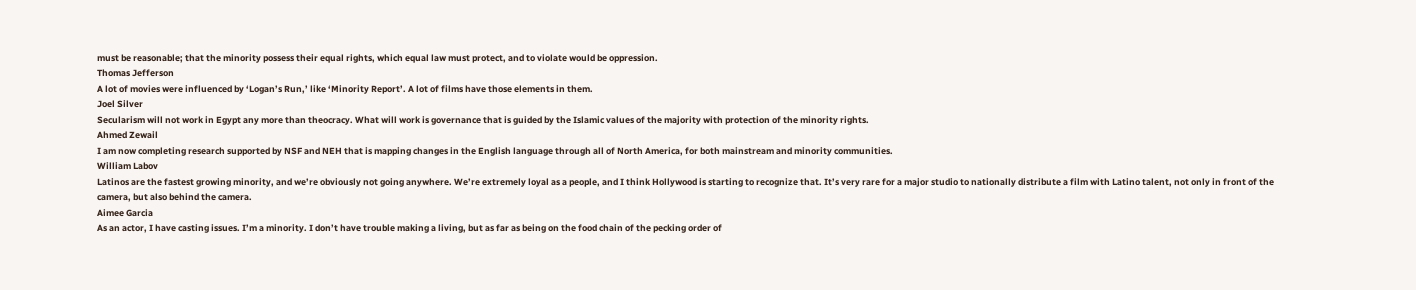must be reasonable; that the minority possess their equal rights, which equal law must protect, and to violate would be oppression.
Thomas Jefferson
A lot of movies were influenced by ‘Logan’s Run,’ like ‘Minority Report’. A lot of films have those elements in them.
Joel Silver
Secularism will not work in Egypt any more than theocracy. What will work is governance that is guided by the Islamic values of the majority with protection of the minority rights.
Ahmed Zewail
I am now completing research supported by NSF and NEH that is mapping changes in the English language through all of North America, for both mainstream and minority communities.
William Labov
Latinos are the fastest growing minority, and we’re obviously not going anywhere. We’re extremely loyal as a people, and I think Hollywood is starting to recognize that. It’s very rare for a major studio to nationally distribute a film with Latino talent, not only in front of the camera, but also behind the camera.
Aimee Garcia
As an actor, I have casting issues. I’m a minority. I don’t have trouble making a living, but as far as being on the food chain of the pecking order of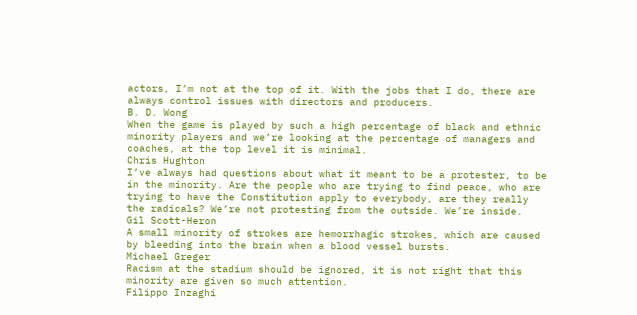actors, I’m not at the top of it. With the jobs that I do, there are always control issues with directors and producers.
B. D. Wong
When the game is played by such a high percentage of black and ethnic minority players and we’re looking at the percentage of managers and coaches, at the top level it is minimal.
Chris Hughton
I’ve always had questions about what it meant to be a protester, to be in the minority. Are the people who are trying to find peace, who are trying to have the Constitution apply to everybody, are they really the radicals? We’re not protesting from the outside. We’re inside.
Gil Scott-Heron
A small minority of strokes are hemorrhagic strokes, which are caused by bleeding into the brain when a blood vessel bursts.
Michael Greger
Racism at the stadium should be ignored, it is not right that this minority are given so much attention.
Filippo Inzaghi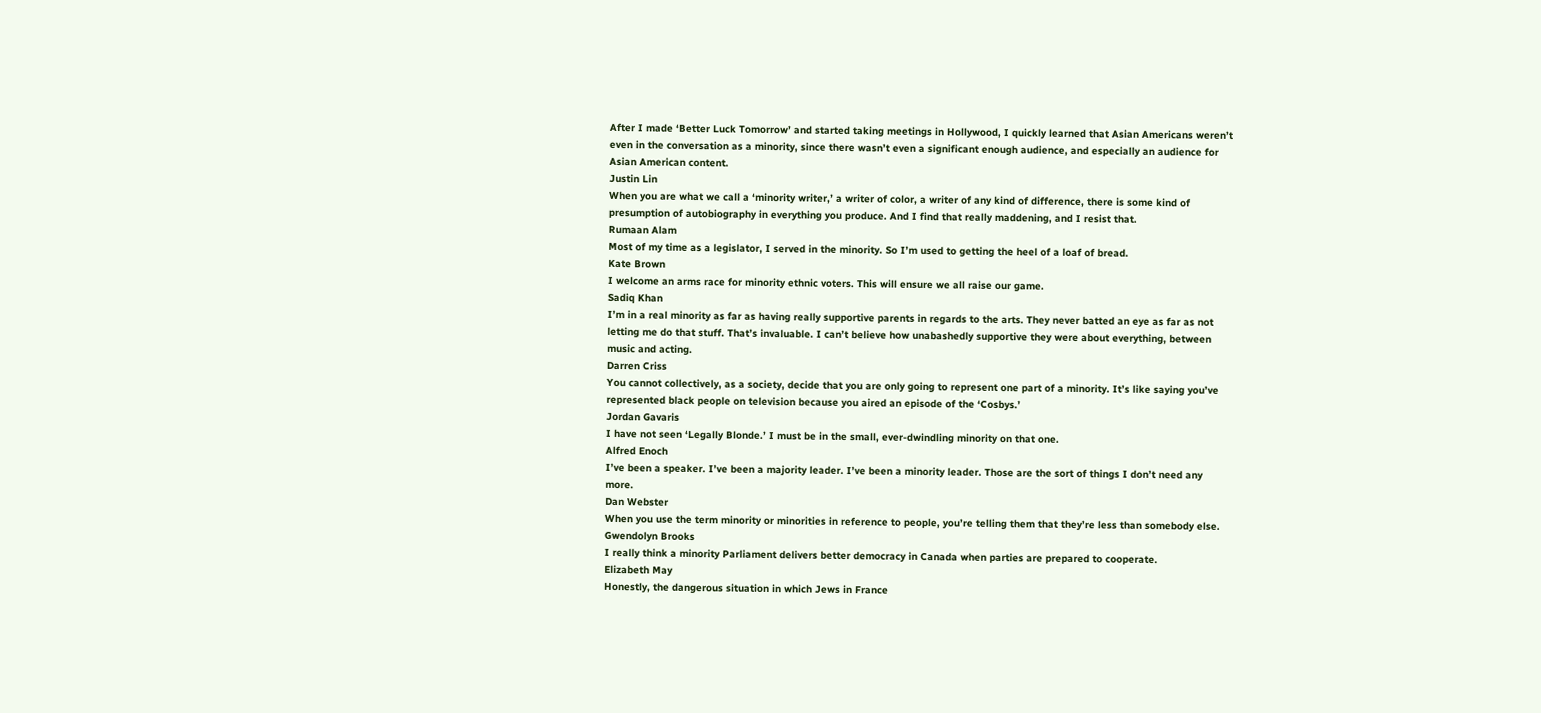After I made ‘Better Luck Tomorrow’ and started taking meetings in Hollywood, I quickly learned that Asian Americans weren’t even in the conversation as a minority, since there wasn’t even a significant enough audience, and especially an audience for Asian American content.
Justin Lin
When you are what we call a ‘minority writer,’ a writer of color, a writer of any kind of difference, there is some kind of presumption of autobiography in everything you produce. And I find that really maddening, and I resist that.
Rumaan Alam
Most of my time as a legislator, I served in the minority. So I’m used to getting the heel of a loaf of bread.
Kate Brown
I welcome an arms race for minority ethnic voters. This will ensure we all raise our game.
Sadiq Khan
I’m in a real minority as far as having really supportive parents in regards to the arts. They never batted an eye as far as not letting me do that stuff. That’s invaluable. I can’t believe how unabashedly supportive they were about everything, between music and acting.
Darren Criss
You cannot collectively, as a society, decide that you are only going to represent one part of a minority. It’s like saying you’ve represented black people on television because you aired an episode of the ‘Cosbys.’
Jordan Gavaris
I have not seen ‘Legally Blonde.’ I must be in the small, ever-dwindling minority on that one.
Alfred Enoch
I’ve been a speaker. I’ve been a majority leader. I’ve been a minority leader. Those are the sort of things I don’t need any more.
Dan Webster
When you use the term minority or minorities in reference to people, you’re telling them that they’re less than somebody else.
Gwendolyn Brooks
I really think a minority Parliament delivers better democracy in Canada when parties are prepared to cooperate.
Elizabeth May
Honestly, the dangerous situation in which Jews in France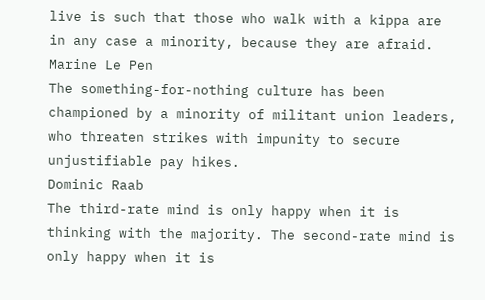live is such that those who walk with a kippa are in any case a minority, because they are afraid.
Marine Le Pen
The something-for-nothing culture has been championed by a minority of militant union leaders, who threaten strikes with impunity to secure unjustifiable pay hikes.
Dominic Raab
The third-rate mind is only happy when it is thinking with the majority. The second-rate mind is only happy when it is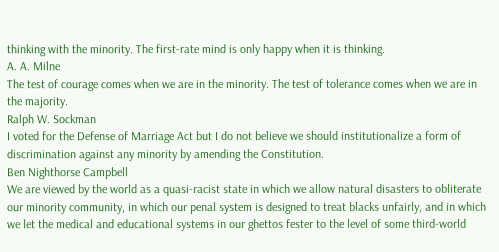thinking with the minority. The first-rate mind is only happy when it is thinking.
A. A. Milne
The test of courage comes when we are in the minority. The test of tolerance comes when we are in the majority.
Ralph W. Sockman
I voted for the Defense of Marriage Act but I do not believe we should institutionalize a form of discrimination against any minority by amending the Constitution.
Ben Nighthorse Campbell
We are viewed by the world as a quasi-racist state in which we allow natural disasters to obliterate our minority community, in which our penal system is designed to treat blacks unfairly, and in which we let the medical and educational systems in our ghettos fester to the level of some third-world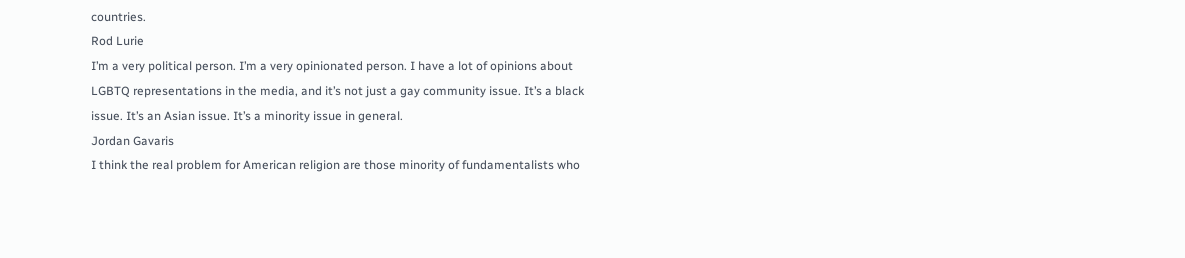countries.
Rod Lurie
I’m a very political person. I’m a very opinionated person. I have a lot of opinions about LGBTQ representations in the media, and it’s not just a gay community issue. It’s a black issue. It’s an Asian issue. It’s a minority issue in general.
Jordan Gavaris
I think the real problem for American religion are those minority of fundamentalists who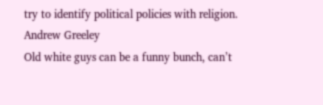try to identify political policies with religion.
Andrew Greeley
Old white guys can be a funny bunch, can’t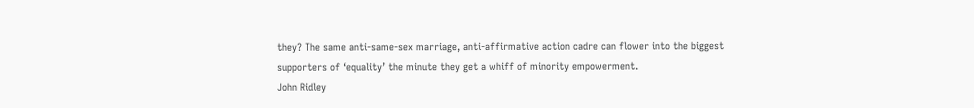they? The same anti-same-sex marriage, anti-affirmative action cadre can flower into the biggest supporters of ‘equality’ the minute they get a whiff of minority empowerment.
John Ridley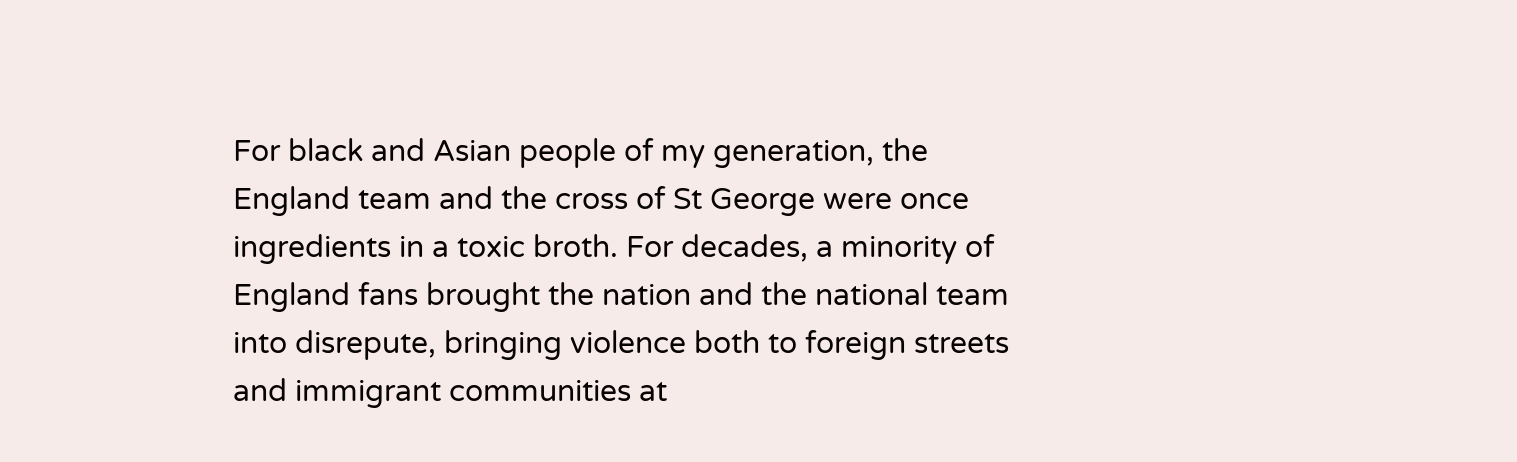For black and Asian people of my generation, the England team and the cross of St George were once ingredients in a toxic broth. For decades, a minority of England fans brought the nation and the national team into disrepute, bringing violence both to foreign streets and immigrant communities at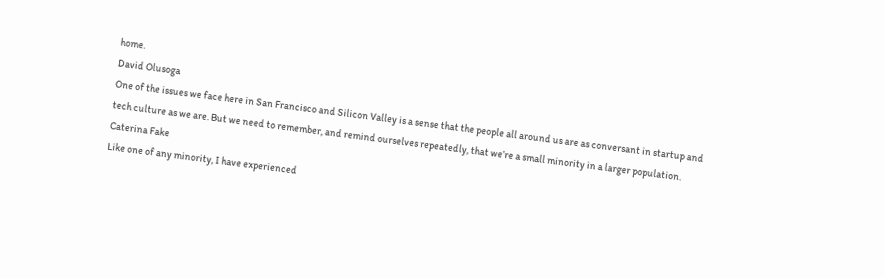home.
David Olusoga
One of the issues we face here in San Francisco and Silicon Valley is a sense that the people all around us are as conversant in startup and tech culture as we are. But we need to remember, and remind ourselves repeatedly, that we’re a small minority in a larger population.
Caterina Fake
Like one of any minority, I have experienced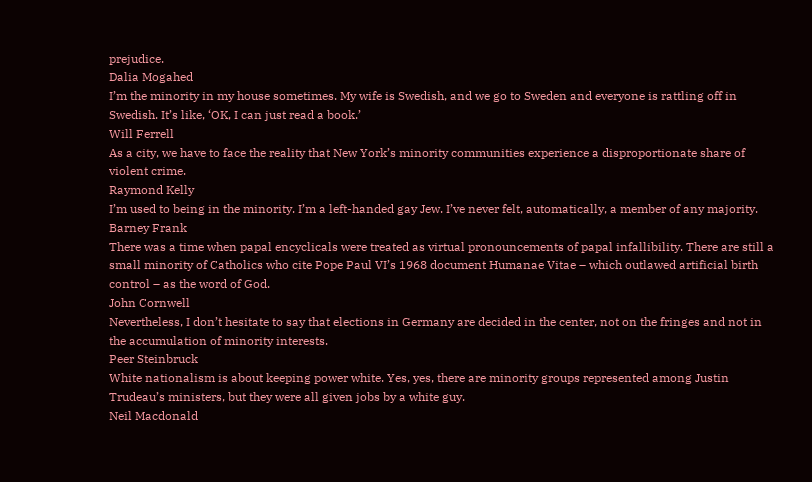prejudice.
Dalia Mogahed
I’m the minority in my house sometimes. My wife is Swedish, and we go to Sweden and everyone is rattling off in Swedish. It’s like, ‘OK, I can just read a book.’
Will Ferrell
As a city, we have to face the reality that New York’s minority communities experience a disproportionate share of violent crime.
Raymond Kelly
I’m used to being in the minority. I’m a left-handed gay Jew. I’ve never felt, automatically, a member of any majority.
Barney Frank
There was a time when papal encyclicals were treated as virtual pronouncements of papal infallibility. There are still a small minority of Catholics who cite Pope Paul VI’s 1968 document Humanae Vitae – which outlawed artificial birth control – as the word of God.
John Cornwell
Nevertheless, I don’t hesitate to say that elections in Germany are decided in the center, not on the fringes and not in the accumulation of minority interests.
Peer Steinbruck
White nationalism is about keeping power white. Yes, yes, there are minority groups represented among Justin Trudeau’s ministers, but they were all given jobs by a white guy.
Neil Macdonald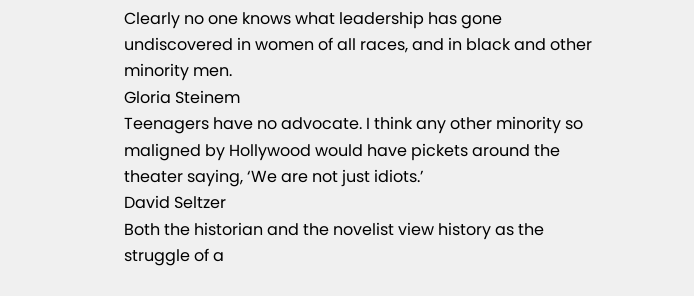Clearly no one knows what leadership has gone undiscovered in women of all races, and in black and other minority men.
Gloria Steinem
Teenagers have no advocate. I think any other minority so maligned by Hollywood would have pickets around the theater saying, ‘We are not just idiots.’
David Seltzer
Both the historian and the novelist view history as the struggle of a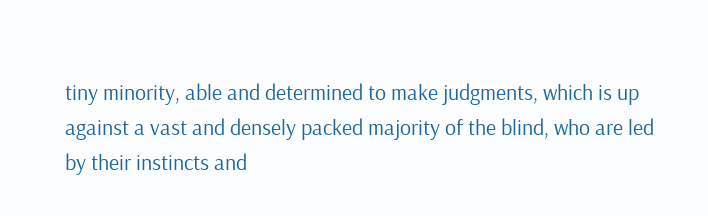tiny minority, able and determined to make judgments, which is up against a vast and densely packed majority of the blind, who are led by their instincts and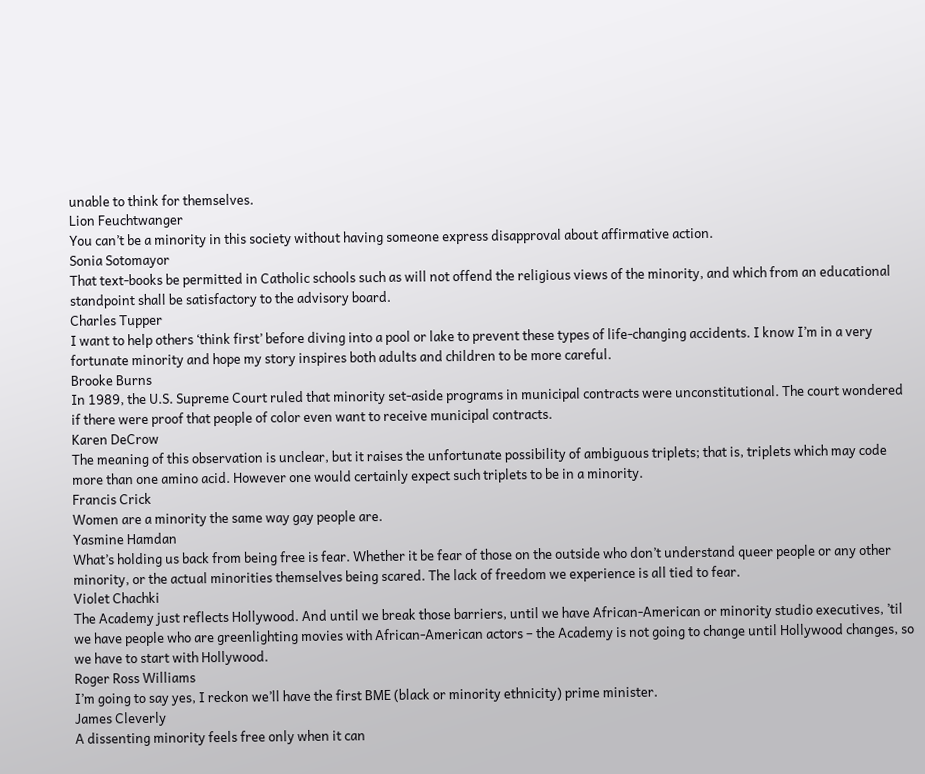unable to think for themselves.
Lion Feuchtwanger
You can’t be a minority in this society without having someone express disapproval about affirmative action.
Sonia Sotomayor
That text-books be permitted in Catholic schools such as will not offend the religious views of the minority, and which from an educational standpoint shall be satisfactory to the advisory board.
Charles Tupper
I want to help others ‘think first’ before diving into a pool or lake to prevent these types of life-changing accidents. I know I’m in a very fortunate minority and hope my story inspires both adults and children to be more careful.
Brooke Burns
In 1989, the U.S. Supreme Court ruled that minority set-aside programs in municipal contracts were unconstitutional. The court wondered if there were proof that people of color even want to receive municipal contracts.
Karen DeCrow
The meaning of this observation is unclear, but it raises the unfortunate possibility of ambiguous triplets; that is, triplets which may code more than one amino acid. However one would certainly expect such triplets to be in a minority.
Francis Crick
Women are a minority the same way gay people are.
Yasmine Hamdan
What’s holding us back from being free is fear. Whether it be fear of those on the outside who don’t understand queer people or any other minority, or the actual minorities themselves being scared. The lack of freedom we experience is all tied to fear.
Violet Chachki
The Academy just reflects Hollywood. And until we break those barriers, until we have African-American or minority studio executives, ’til we have people who are greenlighting movies with African-American actors – the Academy is not going to change until Hollywood changes, so we have to start with Hollywood.
Roger Ross Williams
I’m going to say yes, I reckon we’ll have the first BME (black or minority ethnicity) prime minister.
James Cleverly
A dissenting minority feels free only when it can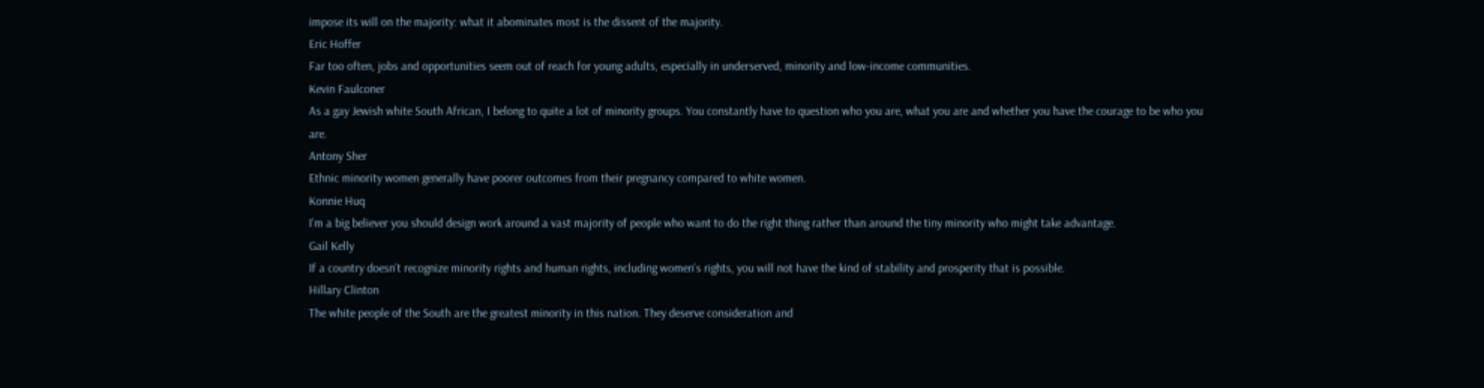impose its will on the majority: what it abominates most is the dissent of the majority.
Eric Hoffer
Far too often, jobs and opportunities seem out of reach for young adults, especially in underserved, minority and low-income communities.
Kevin Faulconer
As a gay Jewish white South African, I belong to quite a lot of minority groups. You constantly have to question who you are, what you are and whether you have the courage to be who you are.
Antony Sher
Ethnic minority women generally have poorer outcomes from their pregnancy compared to white women.
Konnie Huq
I’m a big believer you should design work around a vast majority of people who want to do the right thing rather than around the tiny minority who might take advantage.
Gail Kelly
If a country doesn’t recognize minority rights and human rights, including women’s rights, you will not have the kind of stability and prosperity that is possible.
Hillary Clinton
The white people of the South are the greatest minority in this nation. They deserve consideration and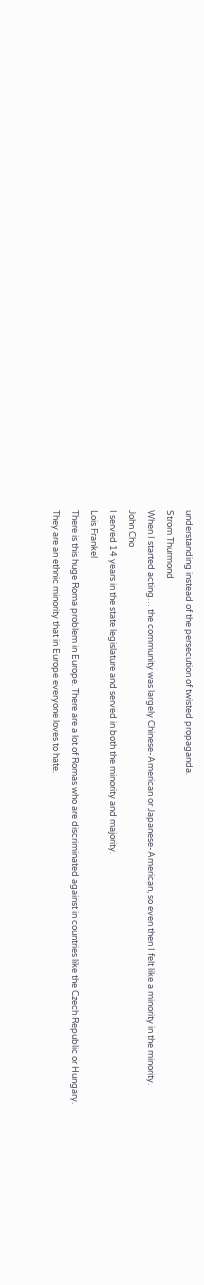understanding instead of the persecution of twisted propaganda.
Strom Thurmond
When I started acting… the community was largely Chinese-American or Japanese-American, so even then I felt like a minority in the minority.
John Cho
I served 14 years in the state legislature and served in both the minority and majority.
Lois Frankel
There is this huge Roma problem in Europe. There are a lot of Romas who are discriminated against in countries like the Czech Republic or Hungary. They are an ethnic minority that in Europe everyone loves to hate.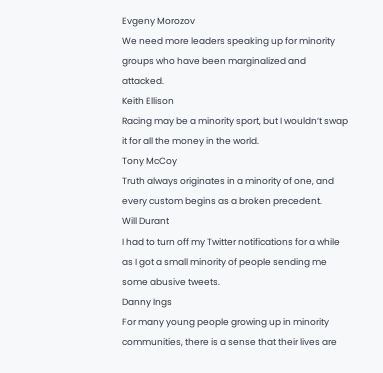Evgeny Morozov
We need more leaders speaking up for minority groups who have been marginalized and attacked.
Keith Ellison
Racing may be a minority sport, but I wouldn’t swap it for all the money in the world.
Tony McCoy
Truth always originates in a minority of one, and every custom begins as a broken precedent.
Will Durant
I had to turn off my Twitter notifications for a while as I got a small minority of people sending me some abusive tweets.
Danny Ings
For many young people growing up in minority communities, there is a sense that their lives are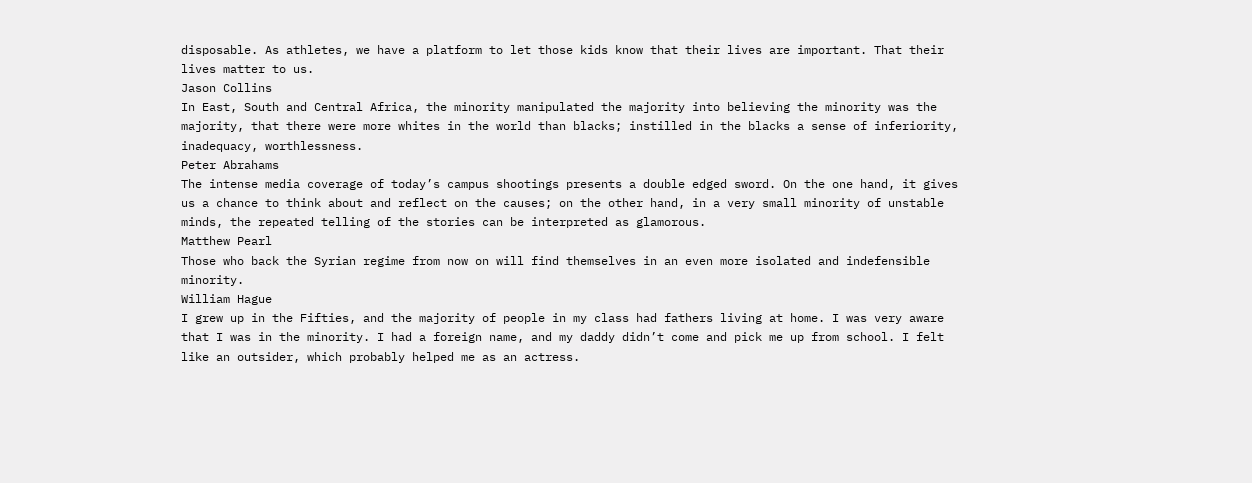disposable. As athletes, we have a platform to let those kids know that their lives are important. That their lives matter to us.
Jason Collins
In East, South and Central Africa, the minority manipulated the majority into believing the minority was the majority, that there were more whites in the world than blacks; instilled in the blacks a sense of inferiority, inadequacy, worthlessness.
Peter Abrahams
The intense media coverage of today’s campus shootings presents a double edged sword. On the one hand, it gives us a chance to think about and reflect on the causes; on the other hand, in a very small minority of unstable minds, the repeated telling of the stories can be interpreted as glamorous.
Matthew Pearl
Those who back the Syrian regime from now on will find themselves in an even more isolated and indefensible minority.
William Hague
I grew up in the Fifties, and the majority of people in my class had fathers living at home. I was very aware that I was in the minority. I had a foreign name, and my daddy didn’t come and pick me up from school. I felt like an outsider, which probably helped me as an actress.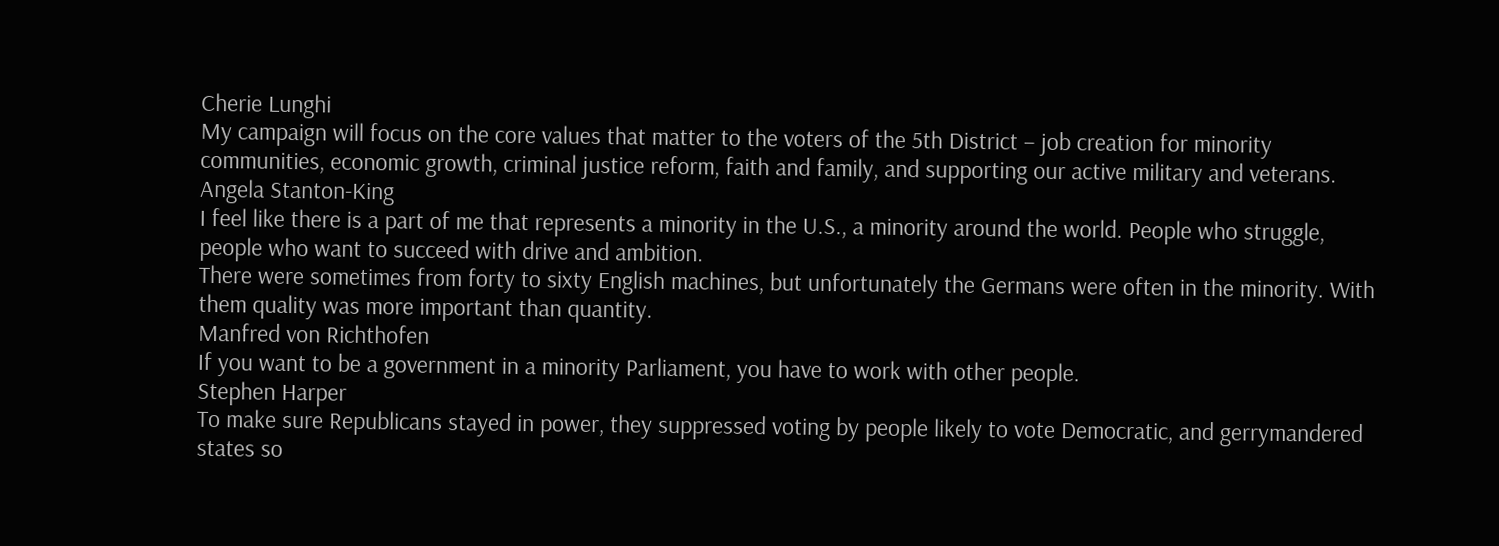Cherie Lunghi
My campaign will focus on the core values that matter to the voters of the 5th District – job creation for minority communities, economic growth, criminal justice reform, faith and family, and supporting our active military and veterans.
Angela Stanton-King
I feel like there is a part of me that represents a minority in the U.S., a minority around the world. People who struggle, people who want to succeed with drive and ambition.
There were sometimes from forty to sixty English machines, but unfortunately the Germans were often in the minority. With them quality was more important than quantity.
Manfred von Richthofen
If you want to be a government in a minority Parliament, you have to work with other people.
Stephen Harper
To make sure Republicans stayed in power, they suppressed voting by people likely to vote Democratic, and gerrymandered states so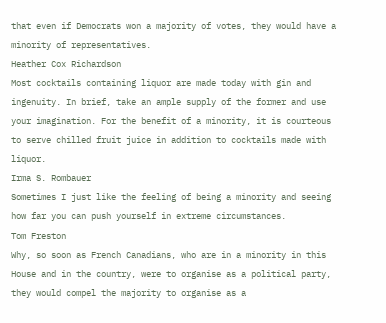that even if Democrats won a majority of votes, they would have a minority of representatives.
Heather Cox Richardson
Most cocktails containing liquor are made today with gin and ingenuity. In brief, take an ample supply of the former and use your imagination. For the benefit of a minority, it is courteous to serve chilled fruit juice in addition to cocktails made with liquor.
Irma S. Rombauer
Sometimes I just like the feeling of being a minority and seeing how far you can push yourself in extreme circumstances.
Tom Freston
Why, so soon as French Canadians, who are in a minority in this House and in the country, were to organise as a political party, they would compel the majority to organise as a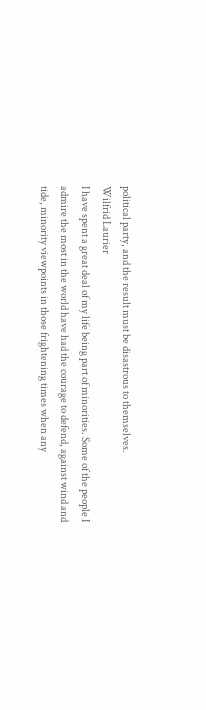political party, and the result must be disastrous to themselves.
Wilfrid Laurier
I have spent a great deal of my life being part of minorities. Some of the people I admire the most in the world have had the courage to defend, against wind and tide, minority viewpoints in those frightening times when any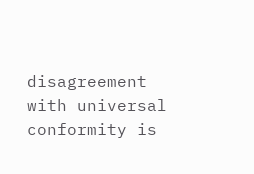disagreement with universal conformity is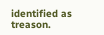identified as treason.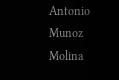Antonio Munoz Molina